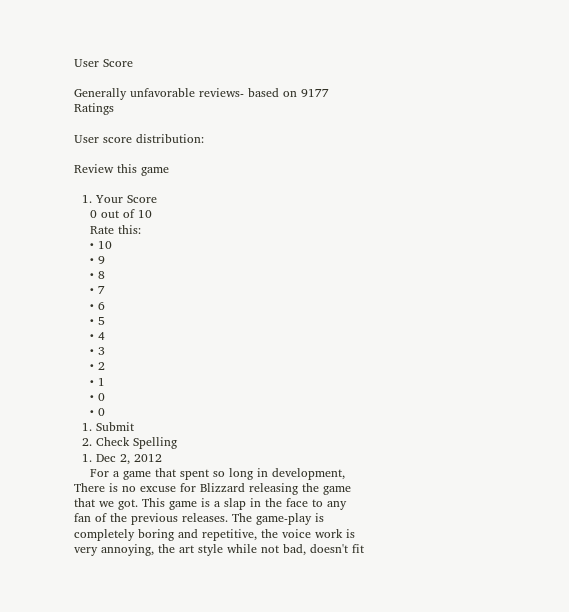User Score

Generally unfavorable reviews- based on 9177 Ratings

User score distribution:

Review this game

  1. Your Score
    0 out of 10
    Rate this:
    • 10
    • 9
    • 8
    • 7
    • 6
    • 5
    • 4
    • 3
    • 2
    • 1
    • 0
    • 0
  1. Submit
  2. Check Spelling
  1. Dec 2, 2012
    For a game that spent so long in development, There is no excuse for Blizzard releasing the game that we got. This game is a slap in the face to any fan of the previous releases. The game-play is completely boring and repetitive, the voice work is very annoying, the art style while not bad, doesn't fit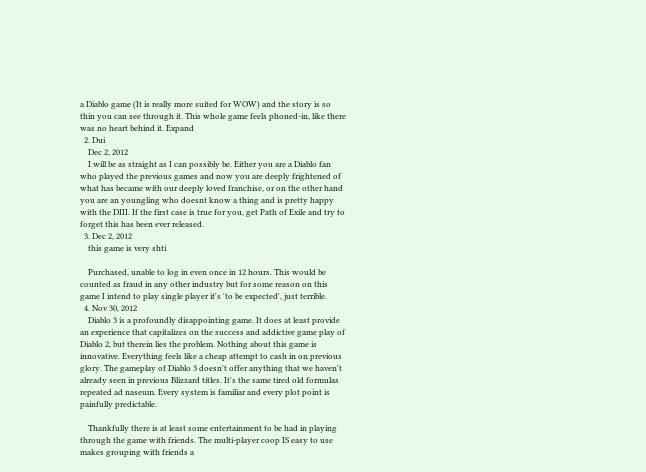a Diablo game (It is really more suited for WOW) and the story is so thin you can see through it. This whole game feels phoned-in, like there was no heart behind it. Expand
  2. Dui
    Dec 2, 2012
    I will be as straight as I can possibly be. Either you are a Diablo fan who played the previous games and now you are deeply frightened of what has became with our deeply loved franchise, or on the other hand you are an youngling who doesnt know a thing and is pretty happy with the DIII. If the first case is true for you, get Path of Exile and try to forget this has been ever released.
  3. Dec 2, 2012
    this game is very shti

    Purchased, unable to log in even once in 12 hours. This would be counted as fraud in any other industry but for some reason on this game I intend to play single player it's 'to be expected', just terrible.
  4. Nov 30, 2012
    Diablo 3 is a profoundly disappointing game. It does at least provide an experience that capitalizes on the success and addictive game play of Diablo 2, but therein lies the problem. Nothing about this game is innovative. Everything feels like a cheap attempt to cash in on previous glory. The gameplay of Diablo 3 doesn't offer anything that we haven't already seen in previous Blizzard titles. It's the same tired old formulas repeated ad naseum. Every system is familiar and every plot point is painfully predictable.

    Thankfully there is at least some entertainment to be had in playing through the game with friends. The multi-player coop IS easy to use makes grouping with friends a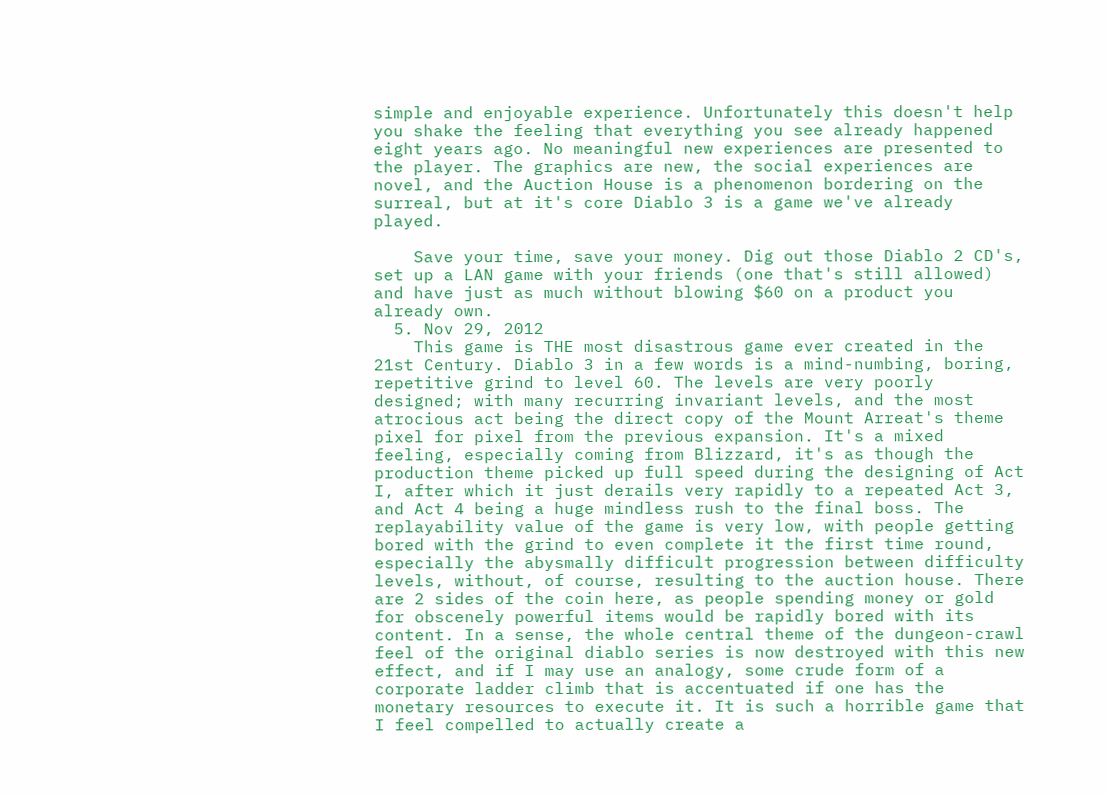simple and enjoyable experience. Unfortunately this doesn't help you shake the feeling that everything you see already happened eight years ago. No meaningful new experiences are presented to the player. The graphics are new, the social experiences are novel, and the Auction House is a phenomenon bordering on the surreal, but at it's core Diablo 3 is a game we've already played.

    Save your time, save your money. Dig out those Diablo 2 CD's, set up a LAN game with your friends (one that's still allowed) and have just as much without blowing $60 on a product you already own.
  5. Nov 29, 2012
    This game is THE most disastrous game ever created in the 21st Century. Diablo 3 in a few words is a mind-numbing, boring, repetitive grind to level 60. The levels are very poorly designed; with many recurring invariant levels, and the most atrocious act being the direct copy of the Mount Arreat's theme pixel for pixel from the previous expansion. It's a mixed feeling, especially coming from Blizzard, it's as though the production theme picked up full speed during the designing of Act I, after which it just derails very rapidly to a repeated Act 3, and Act 4 being a huge mindless rush to the final boss. The replayability value of the game is very low, with people getting bored with the grind to even complete it the first time round, especially the abysmally difficult progression between difficulty levels, without, of course, resulting to the auction house. There are 2 sides of the coin here, as people spending money or gold for obscenely powerful items would be rapidly bored with its content. In a sense, the whole central theme of the dungeon-crawl feel of the original diablo series is now destroyed with this new effect, and if I may use an analogy, some crude form of a corporate ladder climb that is accentuated if one has the monetary resources to execute it. It is such a horrible game that I feel compelled to actually create a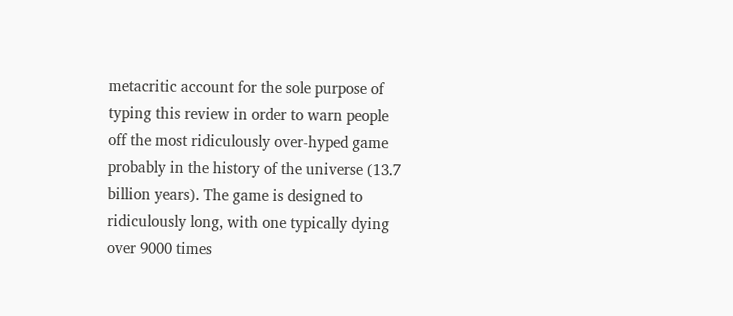metacritic account for the sole purpose of typing this review in order to warn people off the most ridiculously over-hyped game probably in the history of the universe (13.7 billion years). The game is designed to ridiculously long, with one typically dying over 9000 times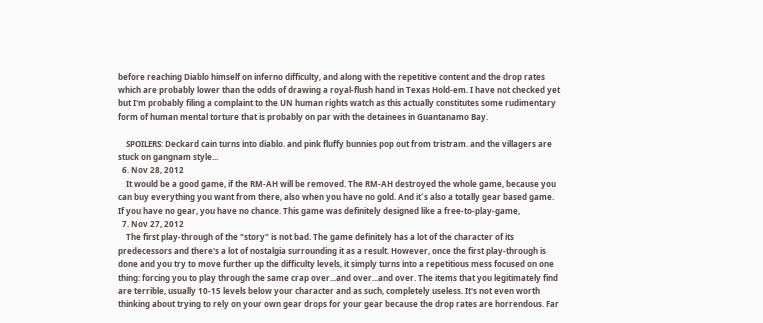before reaching Diablo himself on inferno difficulty, and along with the repetitive content and the drop rates which are probably lower than the odds of drawing a royal-flush hand in Texas Hold-em. I have not checked yet but I'm probably filing a complaint to the UN human rights watch as this actually constitutes some rudimentary form of human mental torture that is probably on par with the detainees in Guantanamo Bay.

    SPOILERS: Deckard cain turns into diablo. and pink fluffy bunnies pop out from tristram. and the villagers are stuck on gangnam style...
  6. Nov 28, 2012
    It would be a good game, if the RM-AH will be removed. The RM-AH destroyed the whole game, because you can buy everything you want from there, also when you have no gold. And it´s also a totally gear based game. If you have no gear, you have no chance. This game was definitely designed like a free-to-play-game,
  7. Nov 27, 2012
    The first play-through of the "story" is not bad. The game definitely has a lot of the character of its predecessors and there's a lot of nostalgia surrounding it as a result. However, once the first play-through is done and you try to move further up the difficulty levels, it simply turns into a repetitious mess focused on one thing: forcing you to play through the same crap over...and over...and over. The items that you legitimately find are terrible, usually 10-15 levels below your character and as such, completely useless. It's not even worth thinking about trying to rely on your own gear drops for your gear because the drop rates are horrendous. Far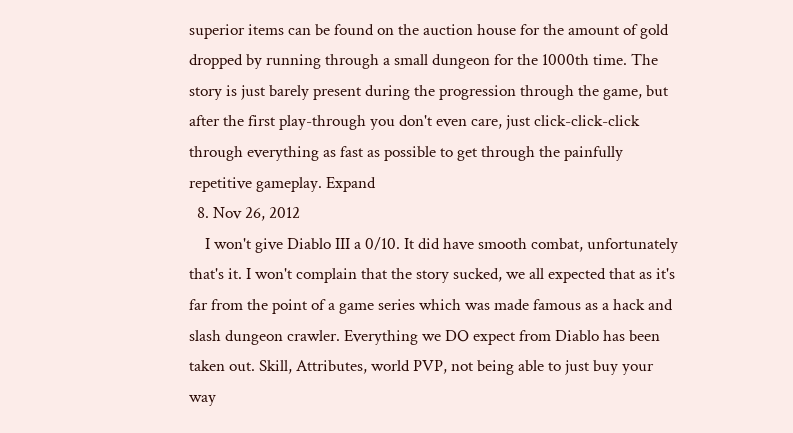superior items can be found on the auction house for the amount of gold dropped by running through a small dungeon for the 1000th time. The story is just barely present during the progression through the game, but after the first play-through you don't even care, just click-click-click through everything as fast as possible to get through the painfully repetitive gameplay. Expand
  8. Nov 26, 2012
    I won't give Diablo III a 0/10. It did have smooth combat, unfortunately that's it. I won't complain that the story sucked, we all expected that as it's far from the point of a game series which was made famous as a hack and slash dungeon crawler. Everything we DO expect from Diablo has been taken out. Skill, Attributes, world PVP, not being able to just buy your way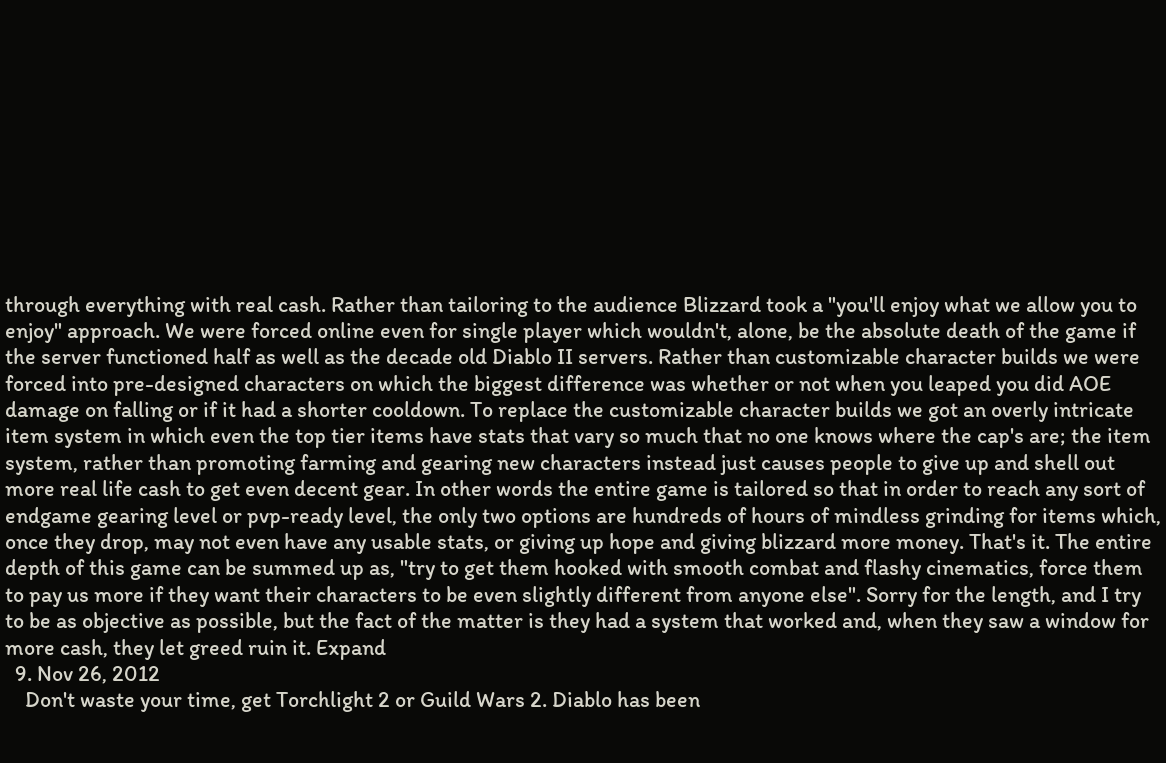through everything with real cash. Rather than tailoring to the audience Blizzard took a "you'll enjoy what we allow you to enjoy" approach. We were forced online even for single player which wouldn't, alone, be the absolute death of the game if the server functioned half as well as the decade old Diablo II servers. Rather than customizable character builds we were forced into pre-designed characters on which the biggest difference was whether or not when you leaped you did AOE damage on falling or if it had a shorter cooldown. To replace the customizable character builds we got an overly intricate item system in which even the top tier items have stats that vary so much that no one knows where the cap's are; the item system, rather than promoting farming and gearing new characters instead just causes people to give up and shell out more real life cash to get even decent gear. In other words the entire game is tailored so that in order to reach any sort of endgame gearing level or pvp-ready level, the only two options are hundreds of hours of mindless grinding for items which, once they drop, may not even have any usable stats, or giving up hope and giving blizzard more money. That's it. The entire depth of this game can be summed up as, "try to get them hooked with smooth combat and flashy cinematics, force them to pay us more if they want their characters to be even slightly different from anyone else". Sorry for the length, and I try to be as objective as possible, but the fact of the matter is they had a system that worked and, when they saw a window for more cash, they let greed ruin it. Expand
  9. Nov 26, 2012
    Don't waste your time, get Torchlight 2 or Guild Wars 2. Diablo has been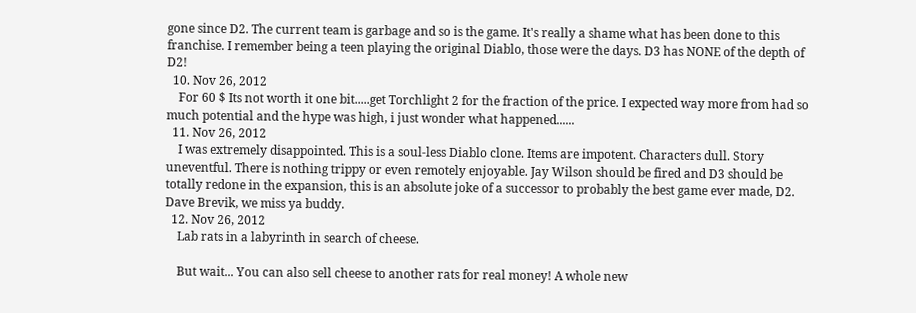gone since D2. The current team is garbage and so is the game. It's really a shame what has been done to this franchise. I remember being a teen playing the original Diablo, those were the days. D3 has NONE of the depth of D2!
  10. Nov 26, 2012
    For 60 $ Its not worth it one bit.....get Torchlight 2 for the fraction of the price. I expected way more from had so much potential and the hype was high, i just wonder what happened......
  11. Nov 26, 2012
    I was extremely disappointed. This is a soul-less Diablo clone. Items are impotent. Characters dull. Story uneventful. There is nothing trippy or even remotely enjoyable. Jay Wilson should be fired and D3 should be totally redone in the expansion, this is an absolute joke of a successor to probably the best game ever made, D2. Dave Brevik, we miss ya buddy.
  12. Nov 26, 2012
    Lab rats in a labyrinth in search of cheese.

    But wait... You can also sell cheese to another rats for real money! A whole new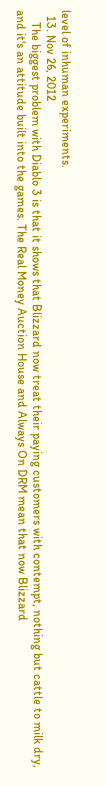level of inhuman experiments.
  13. Nov 26, 2012
    The biggest problem with Diablo 3 is that it shows that Blizzard now treat their paying customers with contempt, nothing but cattle to milk dry, and it's an attitude built into the games. The Real Money Auction House and Always On DRM mean that now Blizzard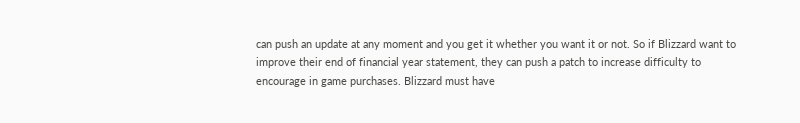can push an update at any moment and you get it whether you want it or not. So if Blizzard want to improve their end of financial year statement, they can push a patch to increase difficulty to encourage in game purchases. Blizzard must have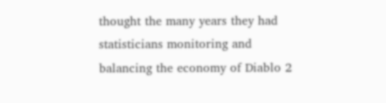thought the many years they had statisticians monitoring and balancing the economy of Diablo 2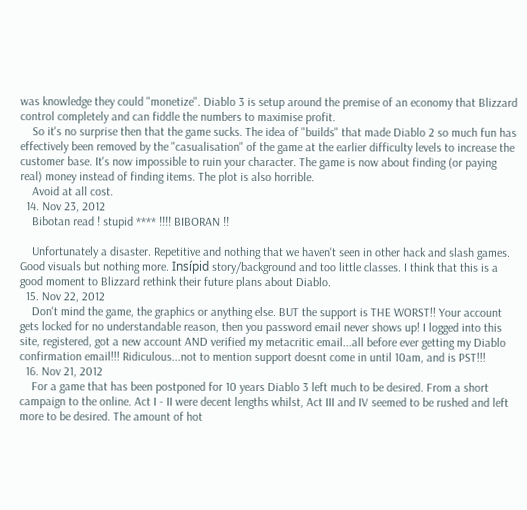was knowledge they could "monetize". Diablo 3 is setup around the premise of an economy that Blizzard control completely and can fiddle the numbers to maximise profit.
    So it's no surprise then that the game sucks. The idea of "builds" that made Diablo 2 so much fun has effectively been removed by the "casualisation" of the game at the earlier difficulty levels to increase the customer base. It's now impossible to ruin your character. The game is now about finding (or paying real) money instead of finding items. The plot is also horrible.
    Avoid at all cost.
  14. Nov 23, 2012
    Bibotan read ! stupid **** !!!! BIBORAN !!

    Unfortunately a disaster. Repetitive and nothing that we haven't seen in other hack and slash games. Good visuals but nothing more. Insípid story/background and too little classes. I think that this is a good moment to Blizzard rethink their future plans about Diablo.
  15. Nov 22, 2012
    Don't mind the game, the graphics or anything else. BUT the support is THE WORST!! Your account gets locked for no understandable reason, then you password email never shows up! I logged into this site, registered, got a new account AND verified my metacritic email...all before ever getting my Diablo confirmation email!!! Ridiculous...not to mention support doesnt come in until 10am, and is PST!!!
  16. Nov 21, 2012
    For a game that has been postponed for 10 years Diablo 3 left much to be desired. From a short campaign to the online. Act I - II were decent lengths whilst, Act III and IV seemed to be rushed and left more to be desired. The amount of hot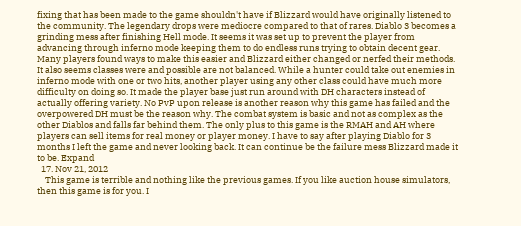fixing that has been made to the game shouldn't have if Blizzard would have originally listened to the community. The legendary drops were mediocre compared to that of rares. Diablo 3 becomes a grinding mess after finishing Hell mode. It seems it was set up to prevent the player from advancing through inferno mode keeping them to do endless runs trying to obtain decent gear. Many players found ways to make this easier and Blizzard either changed or nerfed their methods. It also seems classes were and possible are not balanced. While a hunter could take out enemies in inferno mode with one or two hits, another player using any other class could have much more difficulty on doing so. It made the player base just run around with DH characters instead of actually offering variety. No PvP upon release is another reason why this game has failed and the overpowered DH must be the reason why. The combat system is basic and not as complex as the other Diablos and falls far behind them. The only plus to this game is the RMAH and AH where players can sell items for real money or player money. I have to say after playing Diablo for 3 months I left the game and never looking back. It can continue be the failure mess Blizzard made it to be. Expand
  17. Nov 21, 2012
    This game is terrible and nothing like the previous games. If you like auction house simulators, then this game is for you. I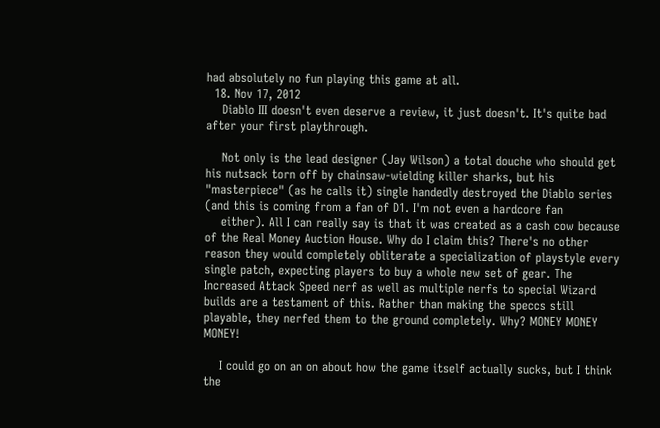had absolutely no fun playing this game at all.
  18. Nov 17, 2012
    Diablo III doesn't even deserve a review, it just doesn't. It's quite bad after your first playthrough.

    Not only is the lead designer (Jay Wilson) a total douche who should get his nutsack torn off by chainsaw-wielding killer sharks, but his "masterpiece" (as he calls it) single handedly destroyed the Diablo series (and this is coming from a fan of D1. I'm not even a hardcore fan
    either). All I can really say is that it was created as a cash cow because of the Real Money Auction House. Why do I claim this? There's no other reason they would completely obliterate a specialization of playstyle every single patch, expecting players to buy a whole new set of gear. The Increased Attack Speed nerf as well as multiple nerfs to special Wizard builds are a testament of this. Rather than making the speccs still playable, they nerfed them to the ground completely. Why? MONEY MONEY MONEY!

    I could go on an on about how the game itself actually sucks, but I think the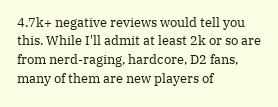4.7k+ negative reviews would tell you this. While I'll admit at least 2k or so are from nerd-raging, hardcore, D2 fans, many of them are new players of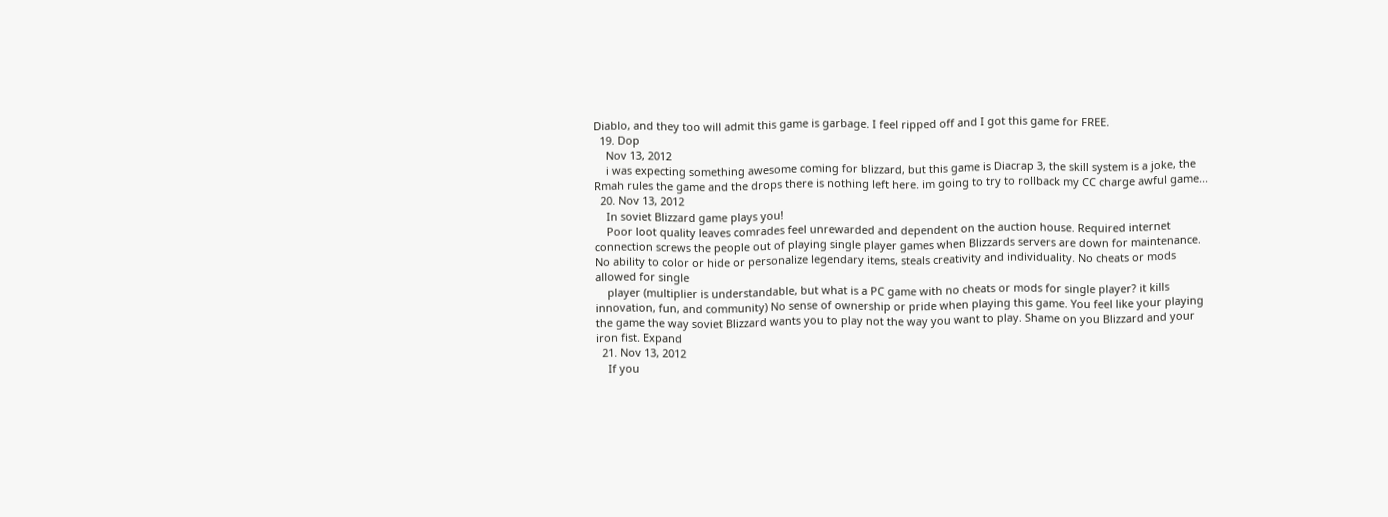Diablo, and they too will admit this game is garbage. I feel ripped off and I got this game for FREE.
  19. Dop
    Nov 13, 2012
    i was expecting something awesome coming for blizzard, but this game is Diacrap 3, the skill system is a joke, the Rmah rules the game and the drops there is nothing left here. im going to try to rollback my CC charge awful game...
  20. Nov 13, 2012
    In soviet Blizzard game plays you!
    Poor loot quality leaves comrades feel unrewarded and dependent on the auction house. Required internet connection screws the people out of playing single player games when Blizzards servers are down for maintenance. No ability to color or hide or personalize legendary items, steals creativity and individuality. No cheats or mods allowed for single
    player (multiplier is understandable, but what is a PC game with no cheats or mods for single player? it kills innovation, fun, and community) No sense of ownership or pride when playing this game. You feel like your playing the game the way soviet Blizzard wants you to play not the way you want to play. Shame on you Blizzard and your iron fist. Expand
  21. Nov 13, 2012
    If you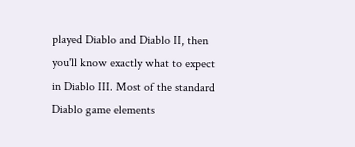played Diablo and Diablo II, then you'll know exactly what to expect in Diablo III. Most of the standard Diablo game elements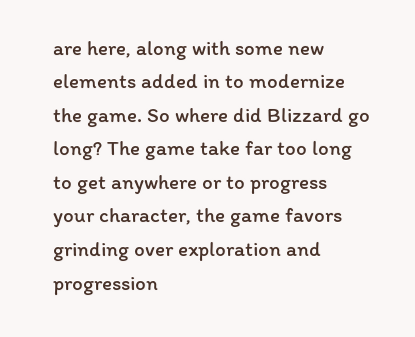are here, along with some new elements added in to modernize the game. So where did Blizzard go long? The game take far too long to get anywhere or to progress your character, the game favors grinding over exploration and progression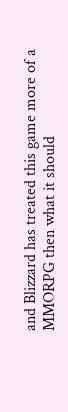and Blizzard has treated this game more of a MMORPG then what it should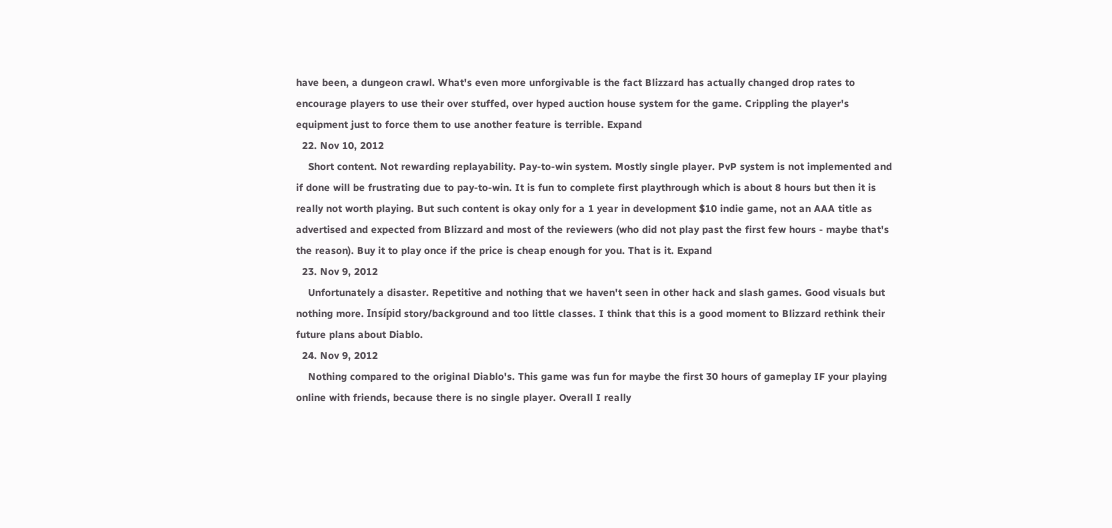have been, a dungeon crawl. What's even more unforgivable is the fact Blizzard has actually changed drop rates to encourage players to use their over stuffed, over hyped auction house system for the game. Crippling the player's equipment just to force them to use another feature is terrible. Expand
  22. Nov 10, 2012
    Short content. Not rewarding replayability. Pay-to-win system. Mostly single player. PvP system is not implemented and if done will be frustrating due to pay-to-win. It is fun to complete first playthrough which is about 8 hours but then it is really not worth playing. But such content is okay only for a 1 year in development $10 indie game, not an AAA title as advertised and expected from Blizzard and most of the reviewers (who did not play past the first few hours - maybe that's the reason). Buy it to play once if the price is cheap enough for you. That is it. Expand
  23. Nov 9, 2012
    Unfortunately a disaster. Repetitive and nothing that we haven't seen in other hack and slash games. Good visuals but nothing more. Insípid story/background and too little classes. I think that this is a good moment to Blizzard rethink their future plans about Diablo.
  24. Nov 9, 2012
    Nothing compared to the original Diablo's. This game was fun for maybe the first 30 hours of gameplay IF your playing online with friends, because there is no single player. Overall I really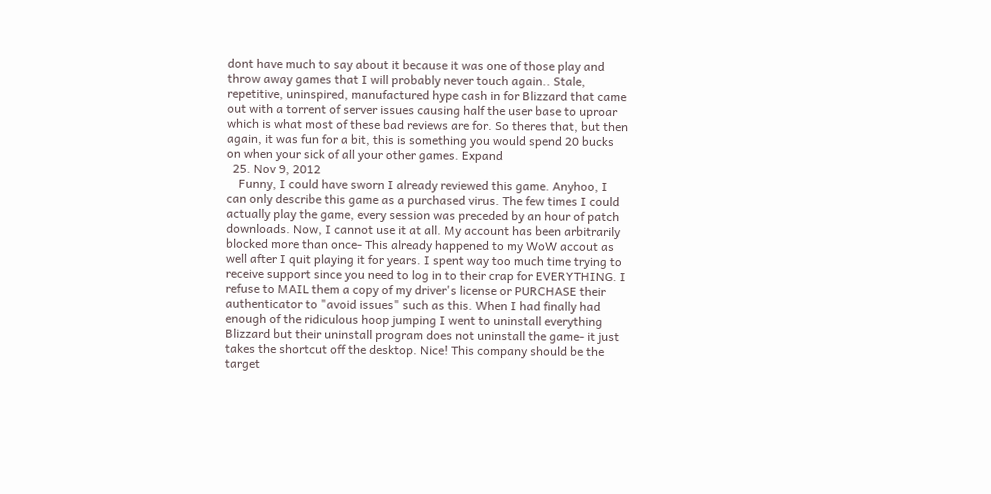dont have much to say about it because it was one of those play and throw away games that I will probably never touch again.. Stale, repetitive, uninspired, manufactured hype cash in for Blizzard that came out with a torrent of server issues causing half the user base to uproar which is what most of these bad reviews are for. So theres that, but then again, it was fun for a bit, this is something you would spend 20 bucks on when your sick of all your other games. Expand
  25. Nov 9, 2012
    Funny, I could have sworn I already reviewed this game. Anyhoo, I can only describe this game as a purchased virus. The few times I could actually play the game, every session was preceded by an hour of patch downloads. Now, I cannot use it at all. My account has been arbitrarily blocked more than once- This already happened to my WoW accout as well after I quit playing it for years. I spent way too much time trying to receive support since you need to log in to their crap for EVERYTHING. I refuse to MAIL them a copy of my driver's license or PURCHASE their authenticator to "avoid issues" such as this. When I had finally had enough of the ridiculous hoop jumping I went to uninstall everything Blizzard but their uninstall program does not uninstall the game- it just takes the shortcut off the desktop. Nice! This company should be the target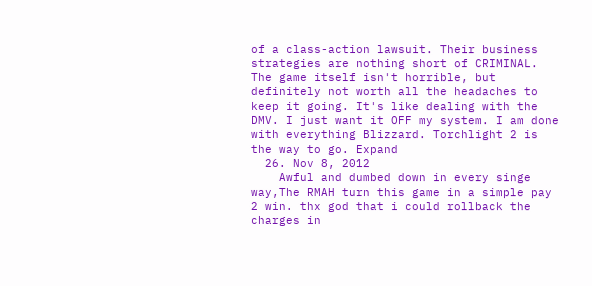of a class-action lawsuit. Their business strategies are nothing short of CRIMINAL. The game itself isn't horrible, but definitely not worth all the headaches to keep it going. It's like dealing with the DMV. I just want it OFF my system. I am done with everything Blizzard. Torchlight 2 is the way to go. Expand
  26. Nov 8, 2012
    Awful and dumbed down in every singe way,The RMAH turn this game in a simple pay 2 win. thx god that i could rollback the charges in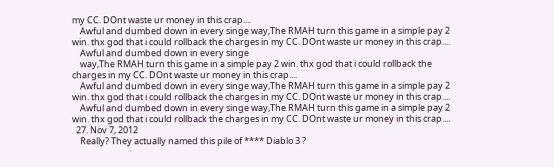my CC. DOnt waste ur money in this crap....
    Awful and dumbed down in every singe way,The RMAH turn this game in a simple pay 2 win. thx god that i could rollback the charges in my CC. DOnt waste ur money in this crap....
    Awful and dumbed down in every singe
    way,The RMAH turn this game in a simple pay 2 win. thx god that i could rollback the charges in my CC. DOnt waste ur money in this crap....
    Awful and dumbed down in every singe way,The RMAH turn this game in a simple pay 2 win. thx god that i could rollback the charges in my CC. DOnt waste ur money in this crap....
    Awful and dumbed down in every singe way,The RMAH turn this game in a simple pay 2 win. thx god that i could rollback the charges in my CC. DOnt waste ur money in this crap....
  27. Nov 7, 2012
    Really? They actually named this pile of **** Diablo 3 ?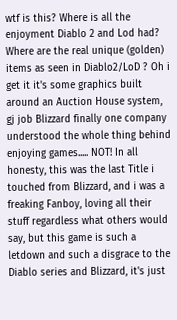wtf is this? Where is all the enjoyment Diablo 2 and Lod had? Where are the real unique (golden) items as seen in Diablo2/LoD ? Oh i get it it's some graphics built around an Auction House system, gj job Blizzard finally one company understood the whole thing behind enjoying games..... NOT! In all honesty, this was the last Title i touched from Blizzard, and i was a freaking Fanboy, loving all their stuff regardless what others would say, but this game is such a letdown and such a disgrace to the Diablo series and Blizzard, it's just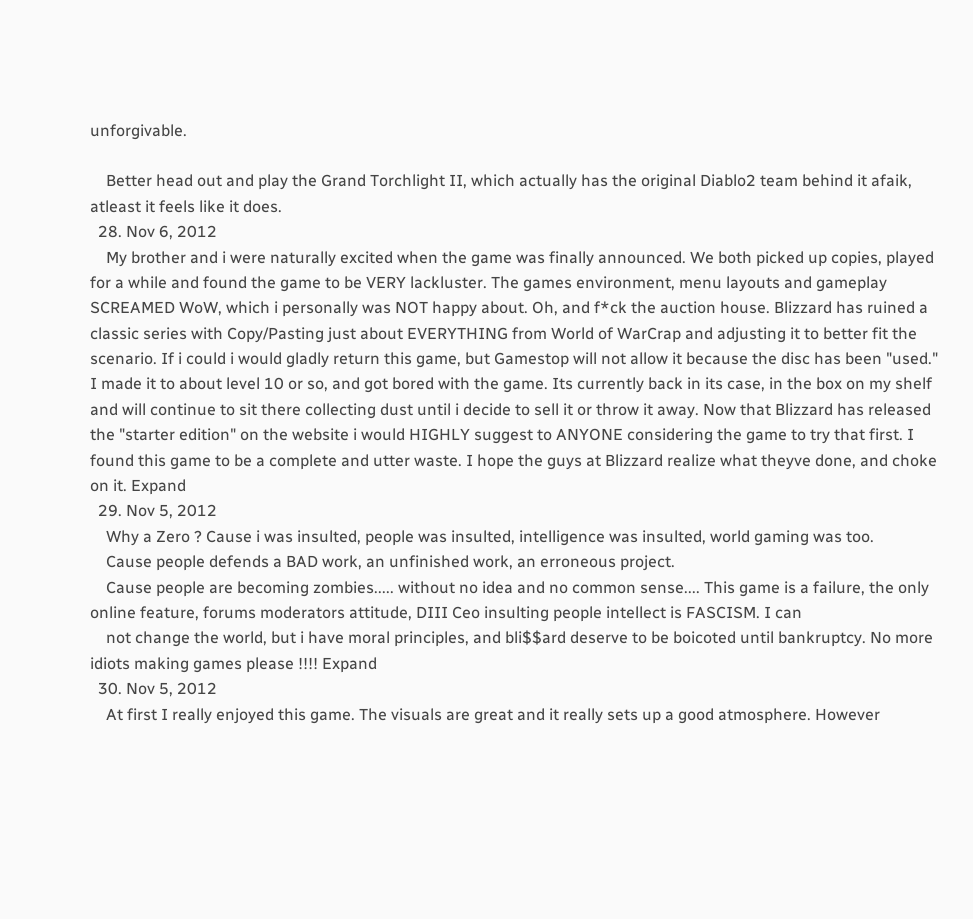unforgivable.

    Better head out and play the Grand Torchlight II, which actually has the original Diablo2 team behind it afaik, atleast it feels like it does.
  28. Nov 6, 2012
    My brother and i were naturally excited when the game was finally announced. We both picked up copies, played for a while and found the game to be VERY lackluster. The games environment, menu layouts and gameplay SCREAMED WoW, which i personally was NOT happy about. Oh, and f*ck the auction house. Blizzard has ruined a classic series with Copy/Pasting just about EVERYTHING from World of WarCrap and adjusting it to better fit the scenario. If i could i would gladly return this game, but Gamestop will not allow it because the disc has been "used." I made it to about level 10 or so, and got bored with the game. Its currently back in its case, in the box on my shelf and will continue to sit there collecting dust until i decide to sell it or throw it away. Now that Blizzard has released the "starter edition" on the website i would HIGHLY suggest to ANYONE considering the game to try that first. I found this game to be a complete and utter waste. I hope the guys at Blizzard realize what theyve done, and choke on it. Expand
  29. Nov 5, 2012
    Why a Zero ? Cause i was insulted, people was insulted, intelligence was insulted, world gaming was too.
    Cause people defends a BAD work, an unfinished work, an erroneous project.
    Cause people are becoming zombies..... without no idea and no common sense.... This game is a failure, the only online feature, forums moderators attitude, DIII Ceo insulting people intellect is FASCISM. I can
    not change the world, but i have moral principles, and bli$$ard deserve to be boicoted until bankruptcy. No more idiots making games please !!!! Expand
  30. Nov 5, 2012
    At first I really enjoyed this game. The visuals are great and it really sets up a good atmosphere. However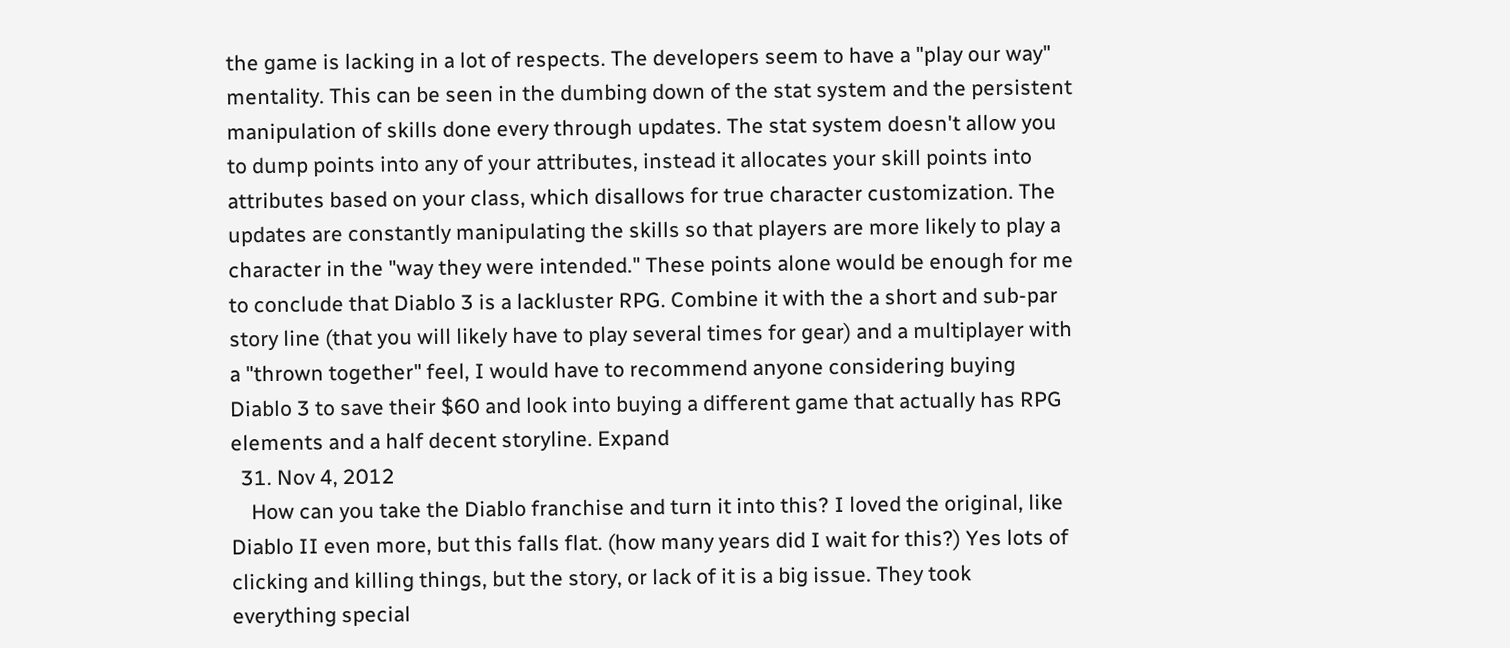the game is lacking in a lot of respects. The developers seem to have a "play our way" mentality. This can be seen in the dumbing down of the stat system and the persistent manipulation of skills done every through updates. The stat system doesn't allow you to dump points into any of your attributes, instead it allocates your skill points into attributes based on your class, which disallows for true character customization. The updates are constantly manipulating the skills so that players are more likely to play a character in the "way they were intended." These points alone would be enough for me to conclude that Diablo 3 is a lackluster RPG. Combine it with the a short and sub-par story line (that you will likely have to play several times for gear) and a multiplayer with a "thrown together" feel, I would have to recommend anyone considering buying Diablo 3 to save their $60 and look into buying a different game that actually has RPG elements and a half decent storyline. Expand
  31. Nov 4, 2012
    How can you take the Diablo franchise and turn it into this? I loved the original, like Diablo II even more, but this falls flat. (how many years did I wait for this?) Yes lots of clicking and killing things, but the story, or lack of it is a big issue. They took everything special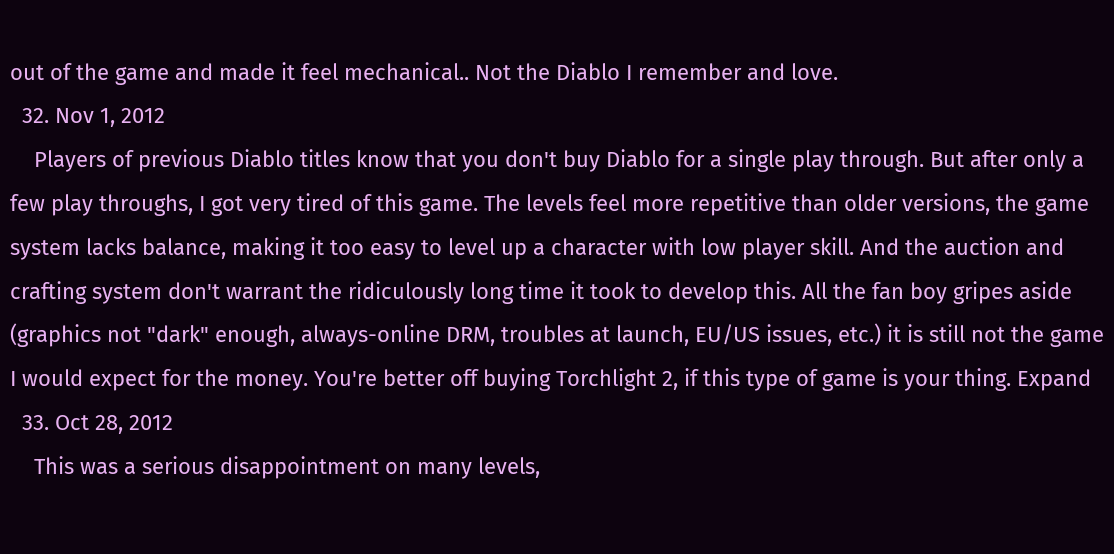out of the game and made it feel mechanical.. Not the Diablo I remember and love.
  32. Nov 1, 2012
    Players of previous Diablo titles know that you don't buy Diablo for a single play through. But after only a few play throughs, I got very tired of this game. The levels feel more repetitive than older versions, the game system lacks balance, making it too easy to level up a character with low player skill. And the auction and crafting system don't warrant the ridiculously long time it took to develop this. All the fan boy gripes aside (graphics not "dark" enough, always-online DRM, troubles at launch, EU/US issues, etc.) it is still not the game I would expect for the money. You're better off buying Torchlight 2, if this type of game is your thing. Expand
  33. Oct 28, 2012
    This was a serious disappointment on many levels,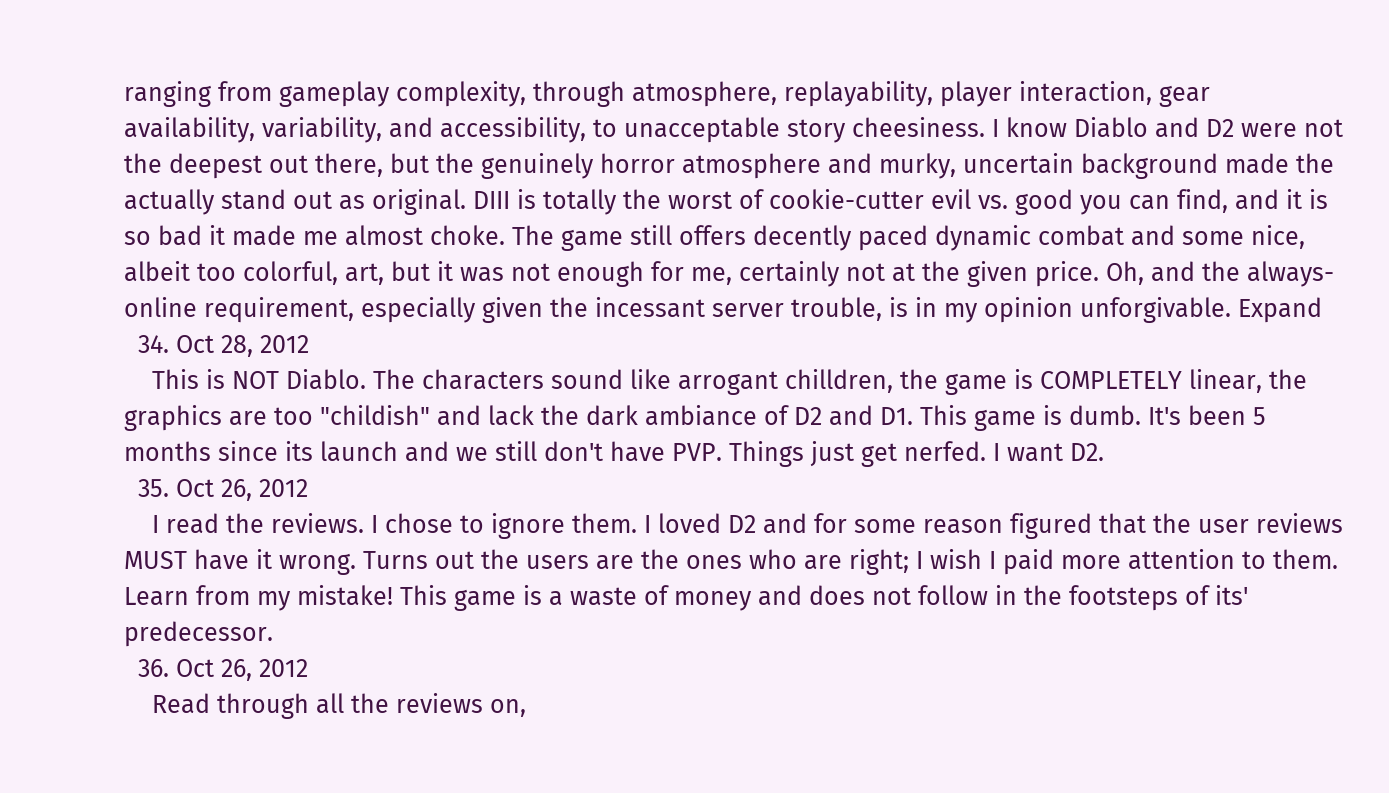ranging from gameplay complexity, through atmosphere, replayability, player interaction, gear availability, variability, and accessibility, to unacceptable story cheesiness. I know Diablo and D2 were not the deepest out there, but the genuinely horror atmosphere and murky, uncertain background made the actually stand out as original. DIII is totally the worst of cookie-cutter evil vs. good you can find, and it is so bad it made me almost choke. The game still offers decently paced dynamic combat and some nice, albeit too colorful, art, but it was not enough for me, certainly not at the given price. Oh, and the always-online requirement, especially given the incessant server trouble, is in my opinion unforgivable. Expand
  34. Oct 28, 2012
    This is NOT Diablo. The characters sound like arrogant chilldren, the game is COMPLETELY linear, the graphics are too "childish" and lack the dark ambiance of D2 and D1. This game is dumb. It's been 5 months since its launch and we still don't have PVP. Things just get nerfed. I want D2.
  35. Oct 26, 2012
    I read the reviews. I chose to ignore them. I loved D2 and for some reason figured that the user reviews MUST have it wrong. Turns out the users are the ones who are right; I wish I paid more attention to them. Learn from my mistake! This game is a waste of money and does not follow in the footsteps of its' predecessor.
  36. Oct 26, 2012
    Read through all the reviews on,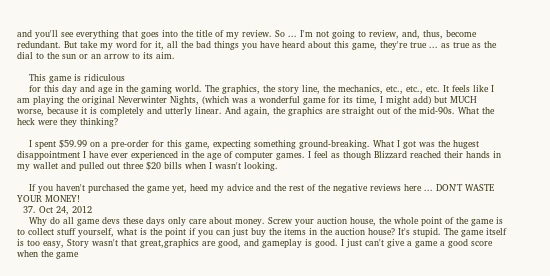and you'll see everything that goes into the title of my review. So ... I'm not going to review, and, thus, become redundant. But take my word for it, all the bad things you have heard about this game, they're true ... as true as the dial to the sun or an arrow to its aim.

    This game is ridiculous
    for this day and age in the gaming world. The graphics, the story line, the mechanics, etc., etc., etc. It feels like I am playing the original Neverwinter Nights, (which was a wonderful game for its time, I might add) but MUCH worse, because it is completely and utterly linear. And again, the graphics are straight out of the mid-90s. What the heck were they thinking?

    I spent $59.99 on a pre-order for this game, expecting something ground-breaking. What I got was the hugest disappointment I have ever experienced in the age of computer games. I feel as though Blizzard reached their hands in my wallet and pulled out three $20 bills when I wasn't looking.

    If you haven't purchased the game yet, heed my advice and the rest of the negative reviews here ... DON'T WASTE YOUR MONEY!
  37. Oct 24, 2012
    Why do all game devs these days only care about money. Screw your auction house, the whole point of the game is to collect stuff yourself, what is the point if you can just buy the items in the auction house? It's stupid. The game itself is too easy, Story wasn't that great,graphics are good, and gameplay is good. I just can't give a game a good score when the game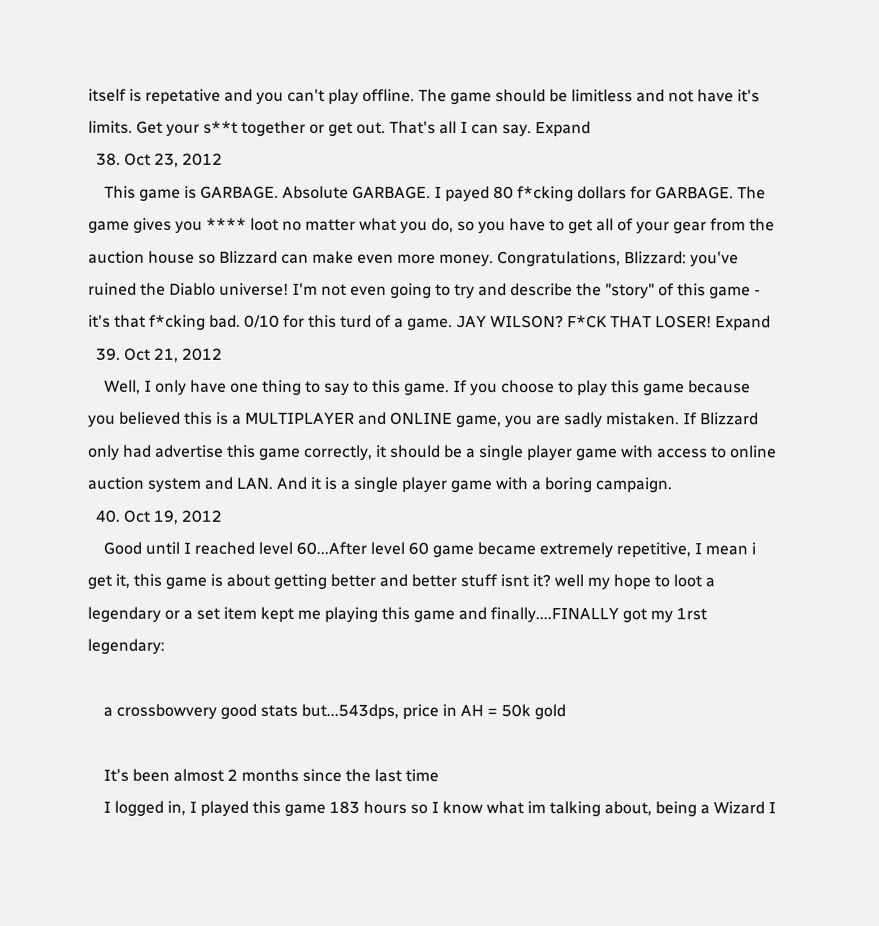itself is repetative and you can't play offline. The game should be limitless and not have it's limits. Get your s**t together or get out. That's all I can say. Expand
  38. Oct 23, 2012
    This game is GARBAGE. Absolute GARBAGE. I payed 80 f*cking dollars for GARBAGE. The game gives you **** loot no matter what you do, so you have to get all of your gear from the auction house so Blizzard can make even more money. Congratulations, Blizzard: you've ruined the Diablo universe! I'm not even going to try and describe the "story" of this game - it's that f*cking bad. 0/10 for this turd of a game. JAY WILSON? F*CK THAT LOSER! Expand
  39. Oct 21, 2012
    Well, I only have one thing to say to this game. If you choose to play this game because you believed this is a MULTIPLAYER and ONLINE game, you are sadly mistaken. If Blizzard only had advertise this game correctly, it should be a single player game with access to online auction system and LAN. And it is a single player game with a boring campaign.
  40. Oct 19, 2012
    Good until I reached level 60...After level 60 game became extremely repetitive, I mean i get it, this game is about getting better and better stuff isnt it? well my hope to loot a legendary or a set item kept me playing this game and finally....FINALLY got my 1rst legendary:

    a crossbowvery good stats but...543dps, price in AH = 50k gold

    It's been almost 2 months since the last time
    I logged in, I played this game 183 hours so I know what im talking about, being a Wizard I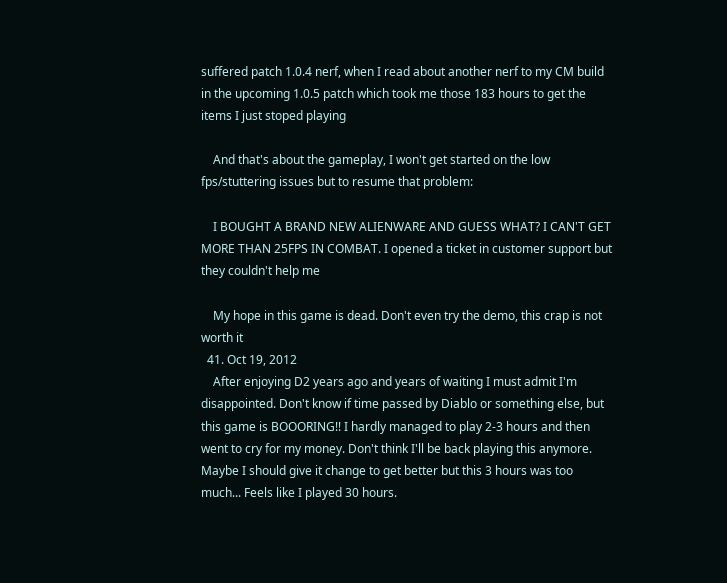suffered patch 1.0.4 nerf, when I read about another nerf to my CM build in the upcoming 1.0.5 patch which took me those 183 hours to get the items I just stoped playing

    And that's about the gameplay, I won't get started on the low fps/stuttering issues but to resume that problem:

    I BOUGHT A BRAND NEW ALIENWARE AND GUESS WHAT? I CAN'T GET MORE THAN 25FPS IN COMBAT. I opened a ticket in customer support but they couldn't help me

    My hope in this game is dead. Don't even try the demo, this crap is not worth it
  41. Oct 19, 2012
    After enjoying D2 years ago and years of waiting I must admit I'm disappointed. Don't know if time passed by Diablo or something else, but this game is BOOORING!! I hardly managed to play 2-3 hours and then went to cry for my money. Don't think I'll be back playing this anymore. Maybe I should give it change to get better but this 3 hours was too much... Feels like I played 30 hours.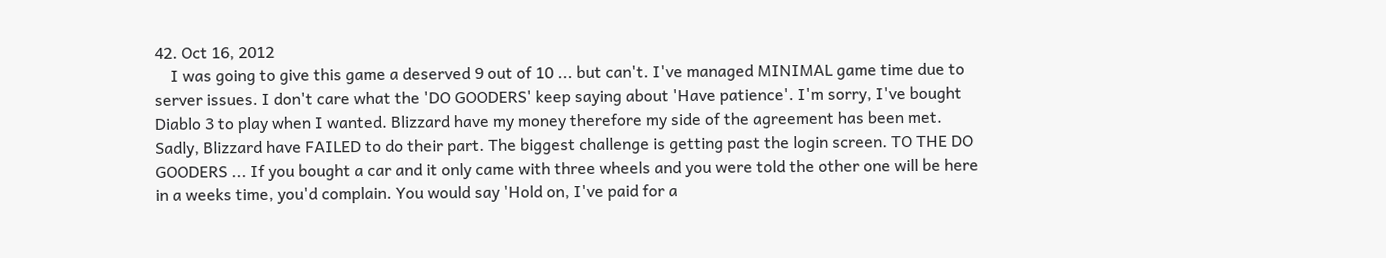42. Oct 16, 2012
    I was going to give this game a deserved 9 out of 10 ... but can't. I've managed MINIMAL game time due to server issues. I don't care what the 'DO GOODERS' keep saying about 'Have patience'. I'm sorry, I've bought Diablo 3 to play when I wanted. Blizzard have my money therefore my side of the agreement has been met. Sadly, Blizzard have FAILED to do their part. The biggest challenge is getting past the login screen. TO THE DO GOODERS ... If you bought a car and it only came with three wheels and you were told the other one will be here in a weeks time, you'd complain. You would say 'Hold on, I've paid for a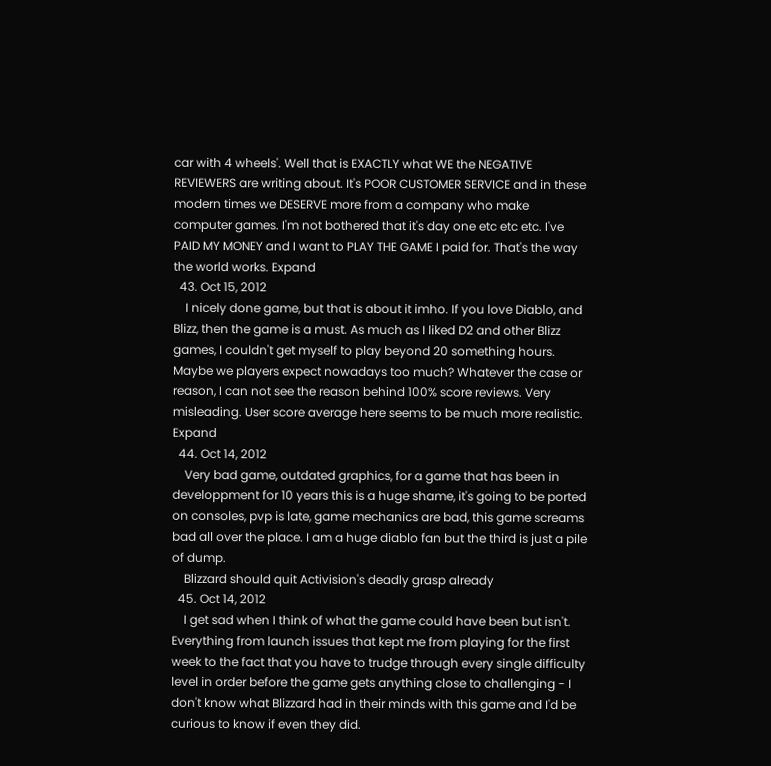car with 4 wheels'. Well that is EXACTLY what WE the NEGATIVE REVIEWERS are writing about. It's POOR CUSTOMER SERVICE and in these modern times we DESERVE more from a company who make computer games. I'm not bothered that it's day one etc etc etc. I've PAID MY MONEY and I want to PLAY THE GAME I paid for. That's the way the world works. Expand
  43. Oct 15, 2012
    I nicely done game, but that is about it imho. If you love Diablo, and Blizz, then the game is a must. As much as I liked D2 and other Blizz games, I couldn't get myself to play beyond 20 something hours. Maybe we players expect nowadays too much? Whatever the case or reason, I can not see the reason behind 100% score reviews. Very misleading. User score average here seems to be much more realistic. Expand
  44. Oct 14, 2012
    Very bad game, outdated graphics, for a game that has been in developpment for 10 years this is a huge shame, it's going to be ported on consoles, pvp is late, game mechanics are bad, this game screams bad all over the place. I am a huge diablo fan but the third is just a pile of dump.
    Blizzard should quit Activision's deadly grasp already
  45. Oct 14, 2012
    I get sad when I think of what the game could have been but isn't. Everything from launch issues that kept me from playing for the first week to the fact that you have to trudge through every single difficulty level in order before the game gets anything close to challenging - I don't know what Blizzard had in their minds with this game and I'd be curious to know if even they did.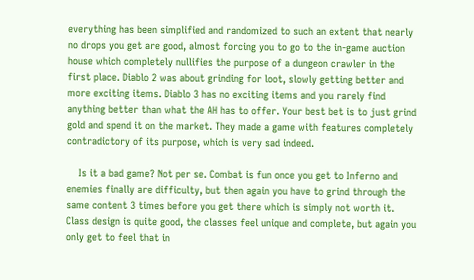everything has been simplified and randomized to such an extent that nearly no drops you get are good, almost forcing you to go to the in-game auction house which completely nullifies the purpose of a dungeon crawler in the first place. Diablo 2 was about grinding for loot, slowly getting better and more exciting items. Diablo 3 has no exciting items and you rarely find anything better than what the AH has to offer. Your best bet is to just grind gold and spend it on the market. They made a game with features completely contradictory of its purpose, which is very sad indeed.

    Is it a bad game? Not per se. Combat is fun once you get to Inferno and enemies finally are difficulty, but then again you have to grind through the same content 3 times before you get there which is simply not worth it. Class design is quite good, the classes feel unique and complete, but again you only get to feel that in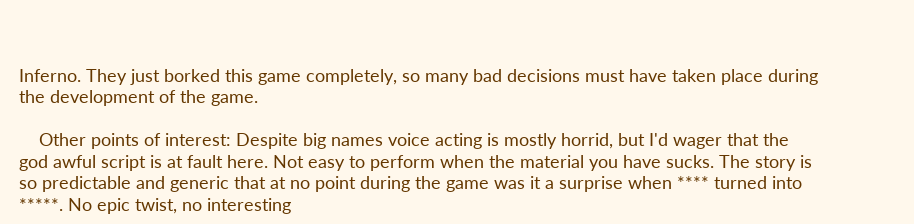Inferno. They just borked this game completely, so many bad decisions must have taken place during the development of the game.

    Other points of interest: Despite big names voice acting is mostly horrid, but I'd wager that the god awful script is at fault here. Not easy to perform when the material you have sucks. The story is so predictable and generic that at no point during the game was it a surprise when **** turned into *****. No epic twist, no interesting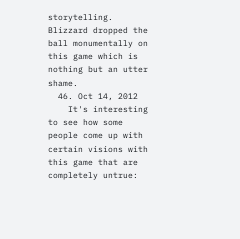storytelling. Blizzard dropped the ball monumentally on this game which is nothing but an utter shame.
  46. Oct 14, 2012
    It's interesting to see how some people come up with certain visions with this game that are completely untrue: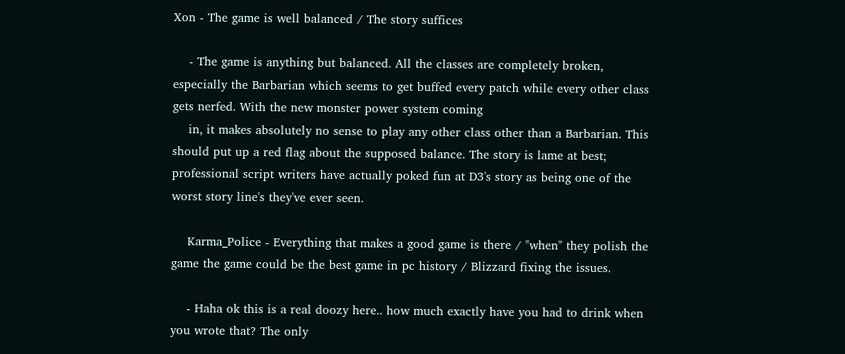Xon - The game is well balanced / The story suffices

    - The game is anything but balanced. All the classes are completely broken, especially the Barbarian which seems to get buffed every patch while every other class gets nerfed. With the new monster power system coming
    in, it makes absolutely no sense to play any other class other than a Barbarian. This should put up a red flag about the supposed balance. The story is lame at best; professional script writers have actually poked fun at D3's story as being one of the worst story line's they've ever seen.

    Karma_Police - Everything that makes a good game is there / "when" they polish the game the game could be the best game in pc history / Blizzard fixing the issues.

    - Haha ok this is a real doozy here.. how much exactly have you had to drink when you wrote that? The only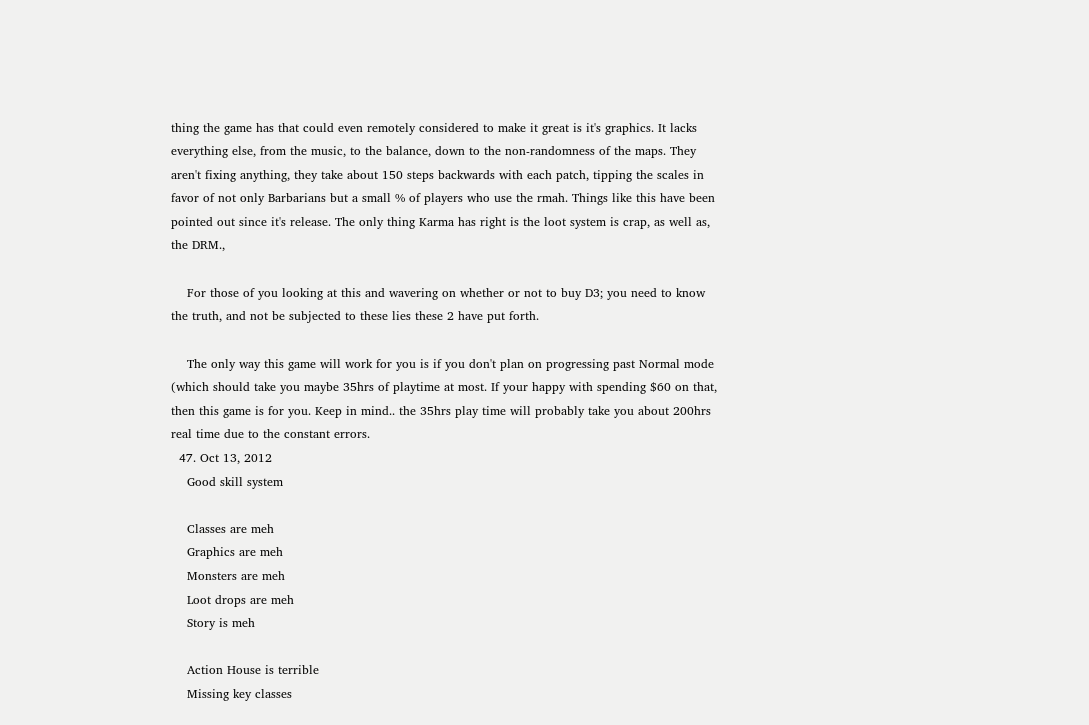thing the game has that could even remotely considered to make it great is it's graphics. It lacks everything else, from the music, to the balance, down to the non-randomness of the maps. They aren't fixing anything, they take about 150 steps backwards with each patch, tipping the scales in favor of not only Barbarians but a small % of players who use the rmah. Things like this have been pointed out since it's release. The only thing Karma has right is the loot system is crap, as well as, the DRM.,

    For those of you looking at this and wavering on whether or not to buy D3; you need to know the truth, and not be subjected to these lies these 2 have put forth.

    The only way this game will work for you is if you don't plan on progressing past Normal mode (which should take you maybe 35hrs of playtime at most. If your happy with spending $60 on that, then this game is for you. Keep in mind.. the 35hrs play time will probably take you about 200hrs real time due to the constant errors.
  47. Oct 13, 2012
    Good skill system

    Classes are meh
    Graphics are meh
    Monsters are meh
    Loot drops are meh
    Story is meh

    Action House is terrible
    Missing key classes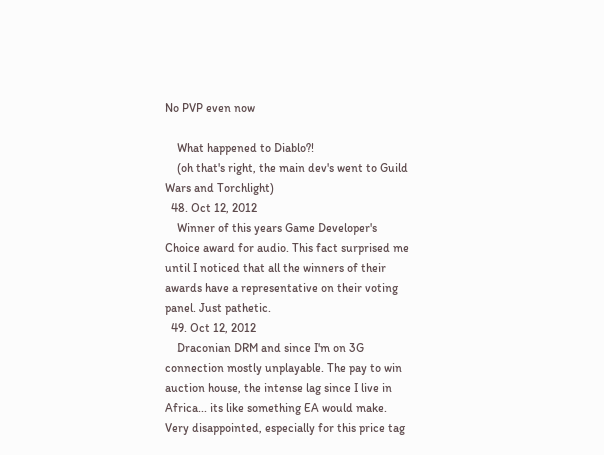No PVP even now

    What happened to Diablo?!
    (oh that's right, the main dev's went to Guild Wars and Torchlight)
  48. Oct 12, 2012
    Winner of this years Game Developer's Choice award for audio. This fact surprised me until I noticed that all the winners of their awards have a representative on their voting panel. Just pathetic.
  49. Oct 12, 2012
    Draconian DRM and since I'm on 3G connection mostly unplayable. The pay to win auction house, the intense lag since I live in Africa... its like something EA would make. Very disappointed, especially for this price tag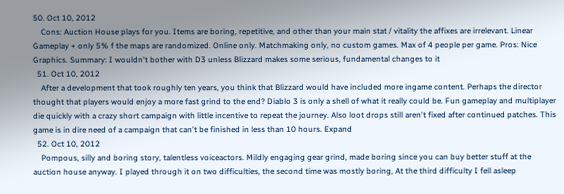50. Oct 10, 2012
    Cons: Auction House plays for you. Items are boring, repetitive, and other than your main stat / vitality the affixes are irrelevant. Linear Gameplay + only 5% f the maps are randomized. Online only. Matchmaking only, no custom games. Max of 4 people per game. Pros: Nice Graphics. Summary: I wouldn't bother with D3 unless Blizzard makes some serious, fundamental changes to it
  51. Oct 10, 2012
    After a development that took roughly ten years, you think that Blizzard would have included more ingame content. Perhaps the director thought that players would enjoy a more fast grind to the end? Diablo 3 is only a shell of what it really could be. Fun gameplay and multiplayer die quickly with a crazy short campaign with little incentive to repeat the journey. Also loot drops still aren't fixed after continued patches. This game is in dire need of a campaign that can't be finished in less than 10 hours. Expand
  52. Oct 10, 2012
    Pompous, silly and boring story, talentless voiceactors. Mildly engaging gear grind, made boring since you can buy better stuff at the auction house anyway. I played through it on two difficulties, the second time was mostly boring, At the third difficulty I fell asleep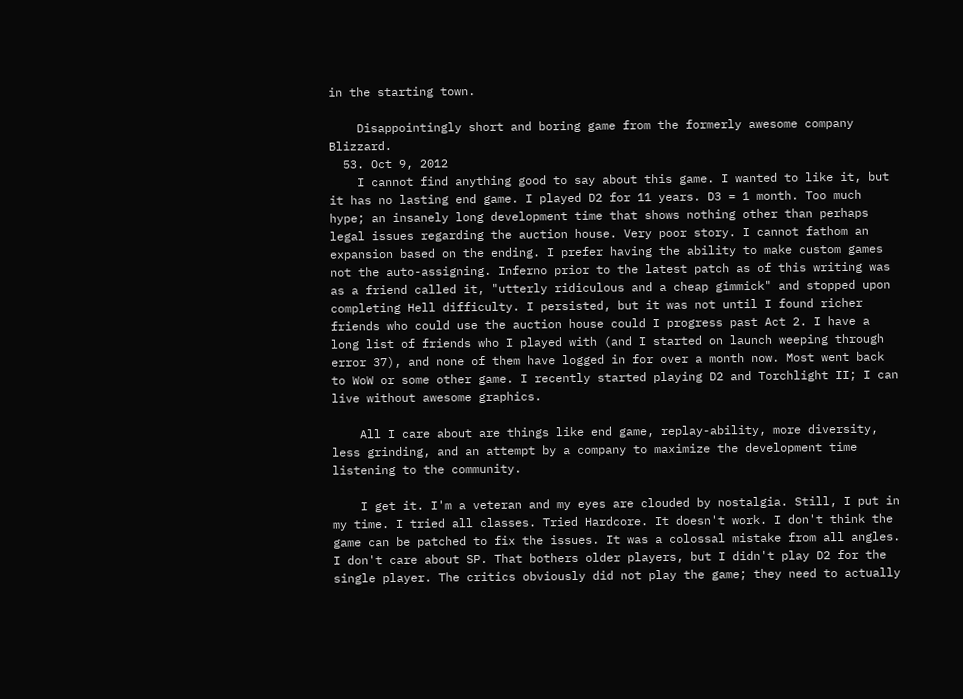in the starting town.

    Disappointingly short and boring game from the formerly awesome company Blizzard.
  53. Oct 9, 2012
    I cannot find anything good to say about this game. I wanted to like it, but it has no lasting end game. I played D2 for 11 years. D3 = 1 month. Too much hype; an insanely long development time that shows nothing other than perhaps legal issues regarding the auction house. Very poor story. I cannot fathom an expansion based on the ending. I prefer having the ability to make custom games not the auto-assigning. Inferno prior to the latest patch as of this writing was as a friend called it, "utterly ridiculous and a cheap gimmick" and stopped upon completing Hell difficulty. I persisted, but it was not until I found richer friends who could use the auction house could I progress past Act 2. I have a long list of friends who I played with (and I started on launch weeping through error 37), and none of them have logged in for over a month now. Most went back to WoW or some other game. I recently started playing D2 and Torchlight II; I can live without awesome graphics.

    All I care about are things like end game, replay-ability, more diversity, less grinding, and an attempt by a company to maximize the development time listening to the community.

    I get it. I'm a veteran and my eyes are clouded by nostalgia. Still, I put in my time. I tried all classes. Tried Hardcore. It doesn't work. I don't think the game can be patched to fix the issues. It was a colossal mistake from all angles. I don't care about SP. That bothers older players, but I didn't play D2 for the single player. The critics obviously did not play the game; they need to actually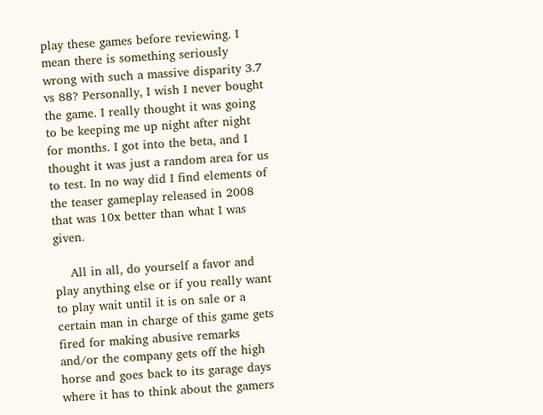play these games before reviewing. I mean there is something seriously wrong with such a massive disparity 3.7 vs 88? Personally, I wish I never bought the game. I really thought it was going to be keeping me up night after night for months. I got into the beta, and I thought it was just a random area for us to test. In no way did I find elements of the teaser gameplay released in 2008 that was 10x better than what I was given.

    All in all, do yourself a favor and play anything else or if you really want to play wait until it is on sale or a certain man in charge of this game gets fired for making abusive remarks and/or the company gets off the high horse and goes back to its garage days where it has to think about the gamers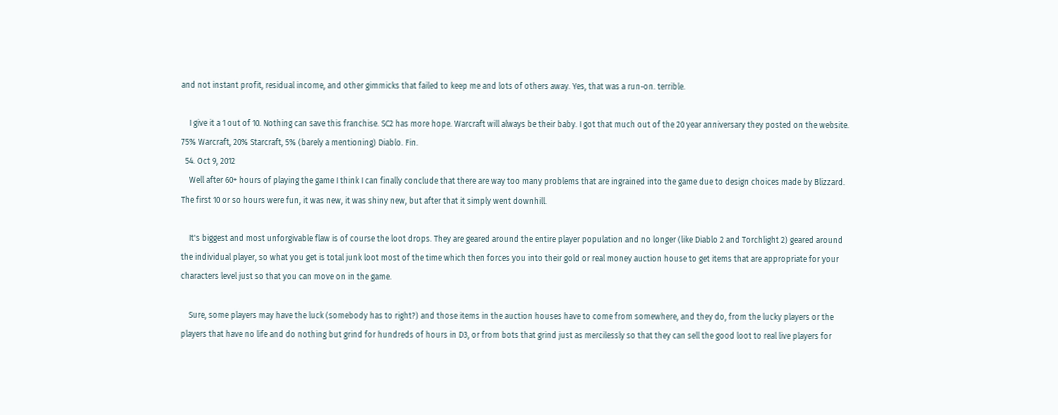and not instant profit, residual income, and other gimmicks that failed to keep me and lots of others away. Yes, that was a run-on. terrible.

    I give it a 1 out of 10. Nothing can save this franchise. SC2 has more hope. Warcraft will always be their baby. I got that much out of the 20 year anniversary they posted on the website. 75% Warcraft, 20% Starcraft, 5% (barely a mentioning) Diablo. Fin.
  54. Oct 9, 2012
    Well after 60+ hours of playing the game I think I can finally conclude that there are way too many problems that are ingrained into the game due to design choices made by Blizzard. The first 10 or so hours were fun, it was new, it was shiny new, but after that it simply went downhill.

    It's biggest and most unforgivable flaw is of course the loot drops. They are geared around the entire player population and no longer (like Diablo 2 and Torchlight 2) geared around the individual player, so what you get is total junk loot most of the time which then forces you into their gold or real money auction house to get items that are appropriate for your characters level just so that you can move on in the game.

    Sure, some players may have the luck (somebody has to right?) and those items in the auction houses have to come from somewhere, and they do, from the lucky players or the players that have no life and do nothing but grind for hundreds of hours in D3, or from bots that grind just as mercilessly so that they can sell the good loot to real live players for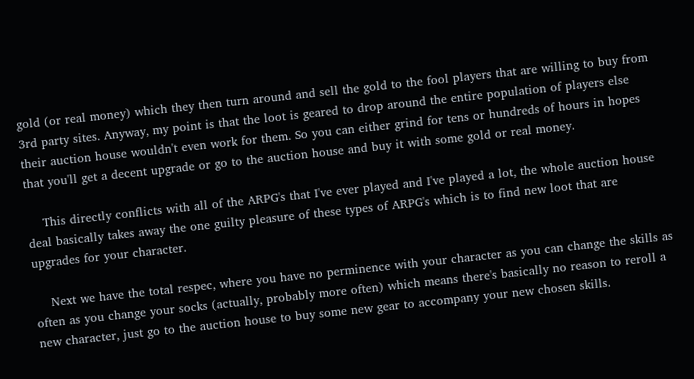gold (or real money) which they then turn around and sell the gold to the fool players that are willing to buy from 3rd party sites. Anyway, my point is that the loot is geared to drop around the entire population of players else their auction house wouldn't even work for them. So you can either grind for tens or hundreds of hours in hopes that you'll get a decent upgrade or go to the auction house and buy it with some gold or real money.

    This directly conflicts with all of the ARPG's that I've ever played and I've played a lot, the whole auction house deal basically takes away the one guilty pleasure of these types of ARPG's which is to find new loot that are upgrades for your character.

    Next we have the total respec, where you have no perminence with your character as you can change the skills as often as you change your socks (actually, probably more often) which means there's basically no reason to reroll a new character, just go to the auction house to buy some new gear to accompany your new chosen skills.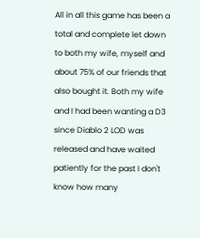All in all this game has been a total and complete let down to both my wife, myself and about 75% of our friends that also bought it. Both my wife and I had been wanting a D3 since Diablo 2 LOD was released and have waited patiently for the past I don't know how many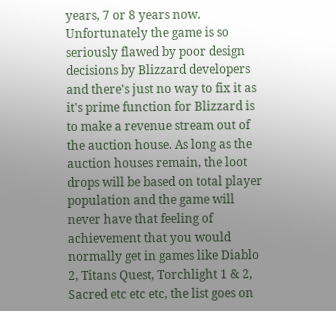years, 7 or 8 years now. Unfortunately the game is so seriously flawed by poor design decisions by Blizzard developers and there's just no way to fix it as it's prime function for Blizzard is to make a revenue stream out of the auction house. As long as the auction houses remain, the loot drops will be based on total player population and the game will never have that feeling of achievement that you would normally get in games like Diablo 2, Titans Quest, Torchlight 1 & 2, Sacred etc etc etc, the list goes on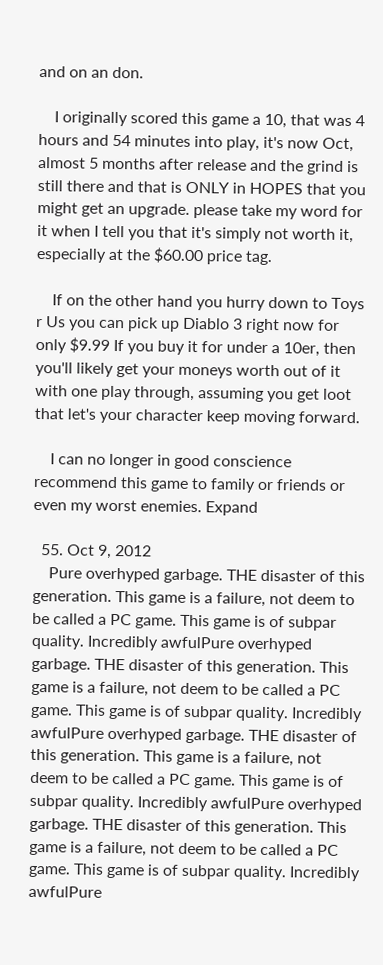and on an don.

    I originally scored this game a 10, that was 4 hours and 54 minutes into play, it's now Oct, almost 5 months after release and the grind is still there and that is ONLY in HOPES that you might get an upgrade. please take my word for it when I tell you that it's simply not worth it, especially at the $60.00 price tag.

    If on the other hand you hurry down to Toys r Us you can pick up Diablo 3 right now for only $9.99 If you buy it for under a 10er, then you'll likely get your moneys worth out of it with one play through, assuming you get loot that let's your character keep moving forward.

    I can no longer in good conscience recommend this game to family or friends or even my worst enemies. Expand

  55. Oct 9, 2012
    Pure overhyped garbage. THE disaster of this generation. This game is a failure, not deem to be called a PC game. This game is of subpar quality. Incredibly awfulPure overhyped garbage. THE disaster of this generation. This game is a failure, not deem to be called a PC game. This game is of subpar quality. Incredibly awfulPure overhyped garbage. THE disaster of this generation. This game is a failure, not deem to be called a PC game. This game is of subpar quality. Incredibly awfulPure overhyped garbage. THE disaster of this generation. This game is a failure, not deem to be called a PC game. This game is of subpar quality. Incredibly awfulPure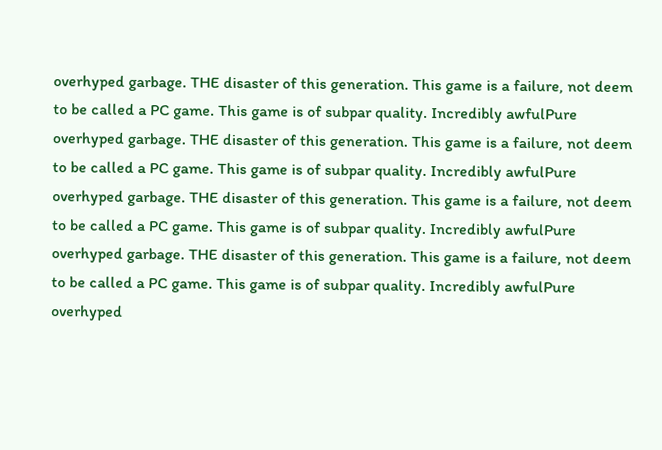overhyped garbage. THE disaster of this generation. This game is a failure, not deem to be called a PC game. This game is of subpar quality. Incredibly awfulPure overhyped garbage. THE disaster of this generation. This game is a failure, not deem to be called a PC game. This game is of subpar quality. Incredibly awfulPure overhyped garbage. THE disaster of this generation. This game is a failure, not deem to be called a PC game. This game is of subpar quality. Incredibly awfulPure overhyped garbage. THE disaster of this generation. This game is a failure, not deem to be called a PC game. This game is of subpar quality. Incredibly awfulPure overhyped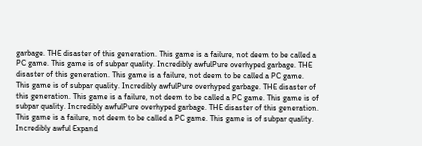garbage. THE disaster of this generation. This game is a failure, not deem to be called a PC game. This game is of subpar quality. Incredibly awfulPure overhyped garbage. THE disaster of this generation. This game is a failure, not deem to be called a PC game. This game is of subpar quality. Incredibly awfulPure overhyped garbage. THE disaster of this generation. This game is a failure, not deem to be called a PC game. This game is of subpar quality. Incredibly awfulPure overhyped garbage. THE disaster of this generation. This game is a failure, not deem to be called a PC game. This game is of subpar quality. Incredibly awful Expand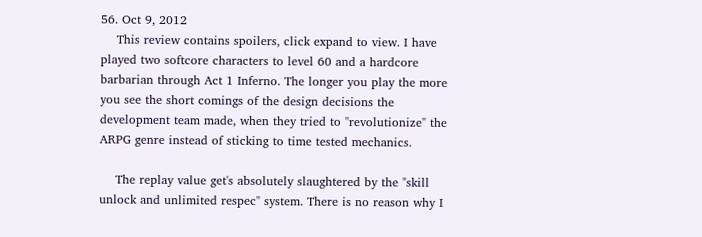56. Oct 9, 2012
    This review contains spoilers, click expand to view. I have played two softcore characters to level 60 and a hardcore barbarian through Act 1 Inferno. The longer you play the more you see the short comings of the design decisions the development team made, when they tried to "revolutionize" the ARPG genre instead of sticking to time tested mechanics.

    The replay value get's absolutely slaughtered by the "skill unlock and unlimited respec" system. There is no reason why I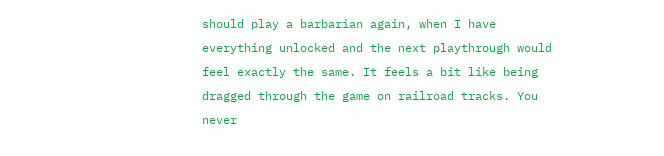should play a barbarian again, when I have everything unlocked and the next playthrough would feel exactly the same. It feels a bit like being dragged through the game on railroad tracks. You never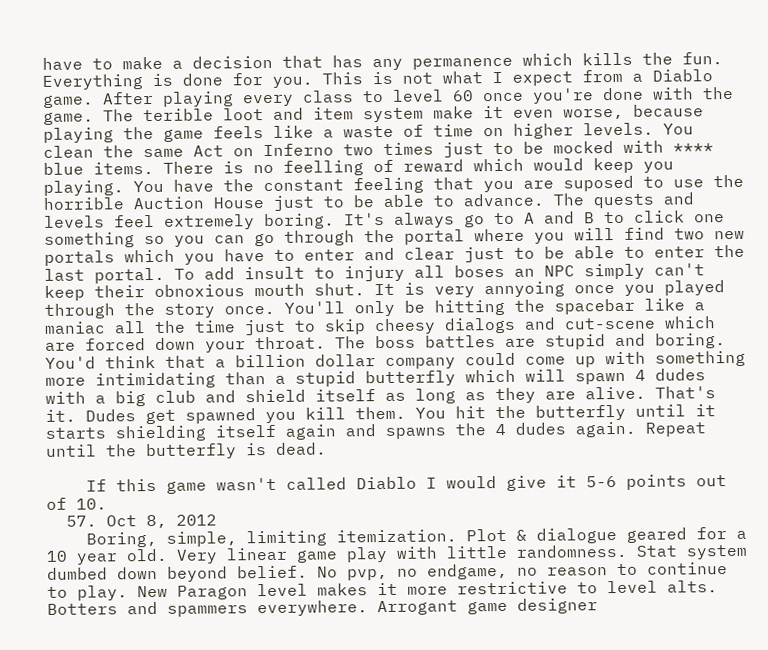have to make a decision that has any permanence which kills the fun. Everything is done for you. This is not what I expect from a Diablo game. After playing every class to level 60 once you're done with the game. The terible loot and item system make it even worse, because playing the game feels like a waste of time on higher levels. You clean the same Act on Inferno two times just to be mocked with **** blue items. There is no feelling of reward which would keep you playing. You have the constant feeling that you are suposed to use the horrible Auction House just to be able to advance. The quests and levels feel extremely boring. It's always go to A and B to click one something so you can go through the portal where you will find two new portals which you have to enter and clear just to be able to enter the last portal. To add insult to injury all boses an NPC simply can't keep their obnoxious mouth shut. It is very annyoing once you played through the story once. You'll only be hitting the spacebar like a maniac all the time just to skip cheesy dialogs and cut-scene which are forced down your throat. The boss battles are stupid and boring. You'd think that a billion dollar company could come up with something more intimidating than a stupid butterfly which will spawn 4 dudes with a big club and shield itself as long as they are alive. That's it. Dudes get spawned you kill them. You hit the butterfly until it starts shielding itself again and spawns the 4 dudes again. Repeat until the butterfly is dead.

    If this game wasn't called Diablo I would give it 5-6 points out of 10.
  57. Oct 8, 2012
    Boring, simple, limiting itemization. Plot & dialogue geared for a 10 year old. Very linear game play with little randomness. Stat system dumbed down beyond belief. No pvp, no endgame, no reason to continue to play. New Paragon level makes it more restrictive to level alts. Botters and spammers everywhere. Arrogant game designer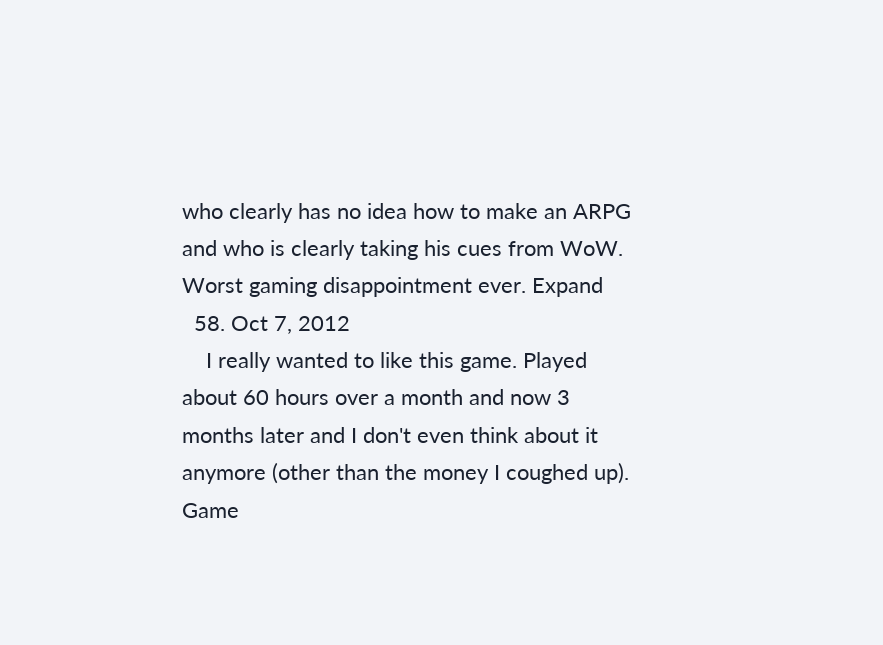who clearly has no idea how to make an ARPG and who is clearly taking his cues from WoW. Worst gaming disappointment ever. Expand
  58. Oct 7, 2012
    I really wanted to like this game. Played about 60 hours over a month and now 3 months later and I don't even think about it anymore (other than the money I coughed up). Game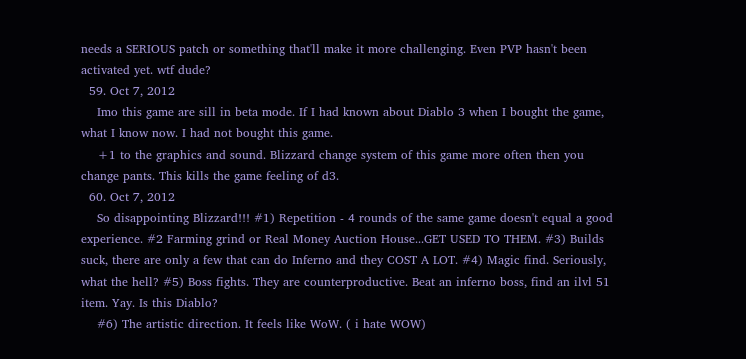needs a SERIOUS patch or something that'll make it more challenging. Even PVP hasn't been activated yet. wtf dude?
  59. Oct 7, 2012
    Imo this game are sill in beta mode. If I had known about Diablo 3 when I bought the game, what I know now. I had not bought this game.
    +1 to the graphics and sound. Blizzard change system of this game more often then you change pants. This kills the game feeling of d3.
  60. Oct 7, 2012
    So disappointing Blizzard!!! #1) Repetition - 4 rounds of the same game doesn't equal a good experience. #2 Farming grind or Real Money Auction House...GET USED TO THEM. #3) Builds suck, there are only a few that can do Inferno and they COST A LOT. #4) Magic find. Seriously, what the hell? #5) Boss fights. They are counterproductive. Beat an inferno boss, find an ilvl 51 item. Yay. Is this Diablo?
    #6) The artistic direction. It feels like WoW. ( i hate WOW)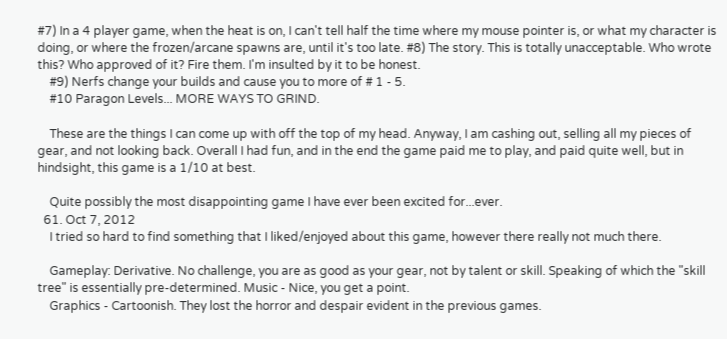#7) In a 4 player game, when the heat is on, I can't tell half the time where my mouse pointer is, or what my character is doing, or where the frozen/arcane spawns are, until it's too late. #8) The story. This is totally unacceptable. Who wrote this? Who approved of it? Fire them. I'm insulted by it to be honest.
    #9) Nerfs change your builds and cause you to more of # 1 - 5.
    #10 Paragon Levels... MORE WAYS TO GRIND.

    These are the things I can come up with off the top of my head. Anyway, I am cashing out, selling all my pieces of gear, and not looking back. Overall I had fun, and in the end the game paid me to play, and paid quite well, but in hindsight, this game is a 1/10 at best.

    Quite possibly the most disappointing game I have ever been excited for...ever.
  61. Oct 7, 2012
    I tried so hard to find something that I liked/enjoyed about this game, however there really not much there.

    Gameplay: Derivative. No challenge, you are as good as your gear, not by talent or skill. Speaking of which the "skill tree" is essentially pre-determined. Music - Nice, you get a point.
    Graphics - Cartoonish. They lost the horror and despair evident in the previous games.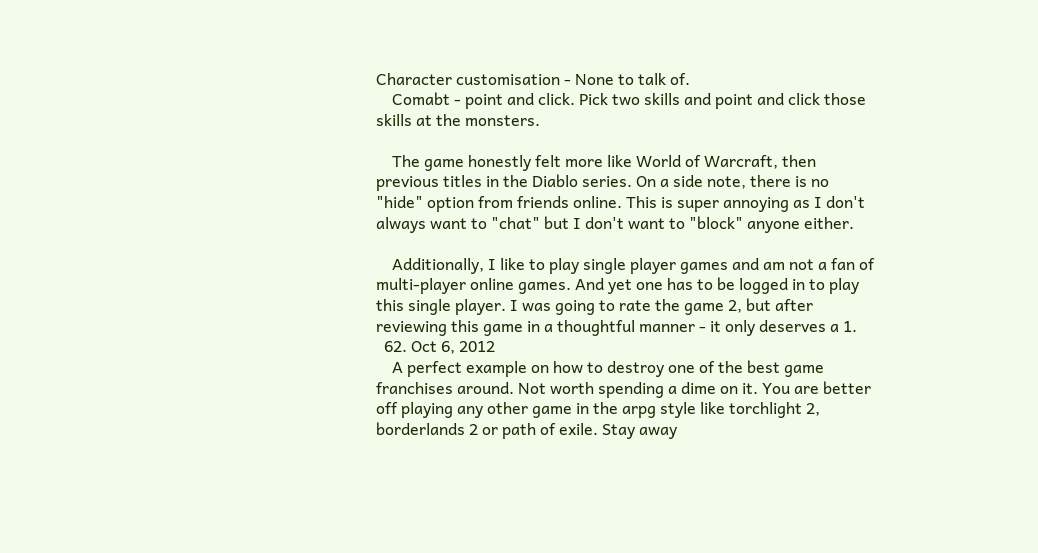Character customisation - None to talk of.
    Comabt - point and click. Pick two skills and point and click those skills at the monsters.

    The game honestly felt more like World of Warcraft, then previous titles in the Diablo series. On a side note, there is no "hide" option from friends online. This is super annoying as I don't always want to "chat" but I don't want to "block" anyone either.

    Additionally, I like to play single player games and am not a fan of multi-player online games. And yet one has to be logged in to play this single player. I was going to rate the game 2, but after reviewing this game in a thoughtful manner - it only deserves a 1.
  62. Oct 6, 2012
    A perfect example on how to destroy one of the best game franchises around. Not worth spending a dime on it. You are better off playing any other game in the arpg style like torchlight 2, borderlands 2 or path of exile. Stay away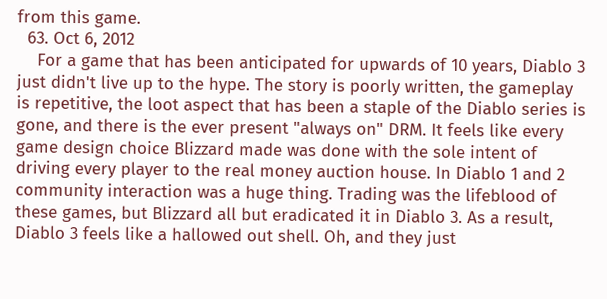from this game.
  63. Oct 6, 2012
    For a game that has been anticipated for upwards of 10 years, Diablo 3 just didn't live up to the hype. The story is poorly written, the gameplay is repetitive, the loot aspect that has been a staple of the Diablo series is gone, and there is the ever present "always on" DRM. It feels like every game design choice Blizzard made was done with the sole intent of driving every player to the real money auction house. In Diablo 1 and 2 community interaction was a huge thing. Trading was the lifeblood of these games, but Blizzard all but eradicated it in Diablo 3. As a result, Diablo 3 feels like a hallowed out shell. Oh, and they just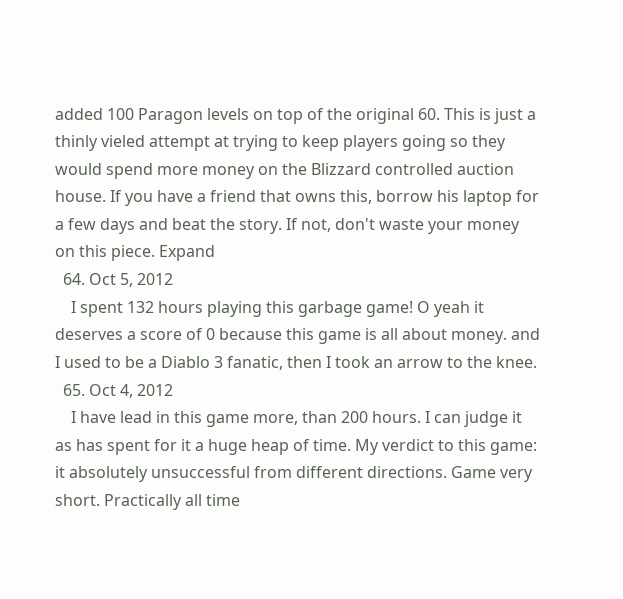added 100 Paragon levels on top of the original 60. This is just a thinly vieled attempt at trying to keep players going so they would spend more money on the Blizzard controlled auction house. If you have a friend that owns this, borrow his laptop for a few days and beat the story. If not, don't waste your money on this piece. Expand
  64. Oct 5, 2012
    I spent 132 hours playing this garbage game! O yeah it deserves a score of 0 because this game is all about money. and I used to be a Diablo 3 fanatic, then I took an arrow to the knee.
  65. Oct 4, 2012
    I have lead in this game more, than 200 hours. I can judge it as has spent for it a huge heap of time. My verdict to this game: it absolutely unsuccessful from different directions. Game very short. Practically all time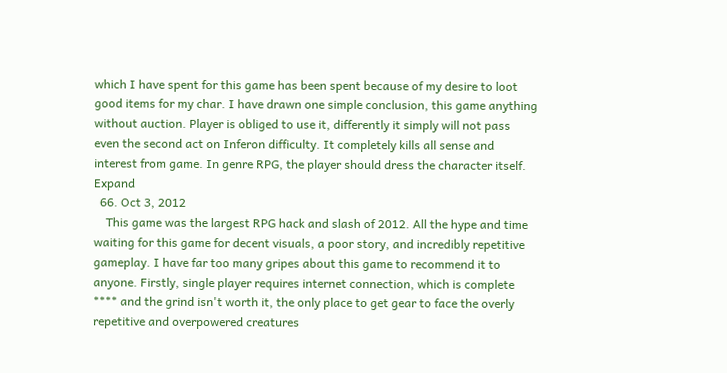which I have spent for this game has been spent because of my desire to loot good items for my char. I have drawn one simple conclusion, this game anything without auction. Player is obliged to use it, differently it simply will not pass even the second act on Inferon difficulty. It completely kills all sense and interest from game. In genre RPG, the player should dress the character itself. Expand
  66. Oct 3, 2012
    This game was the largest RPG hack and slash of 2012. All the hype and time waiting for this game for decent visuals, a poor story, and incredibly repetitive gameplay. I have far too many gripes about this game to recommend it to anyone. Firstly, single player requires internet connection, which is complete **** and the grind isn't worth it, the only place to get gear to face the overly repetitive and overpowered creatures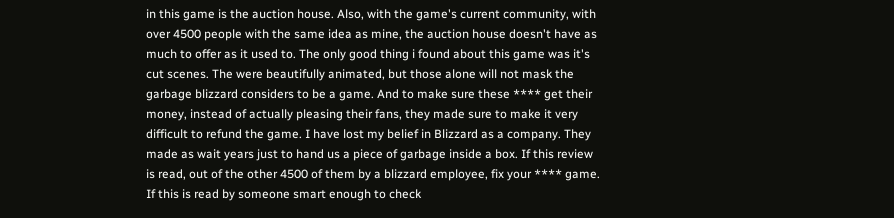in this game is the auction house. Also, with the game's current community, with over 4500 people with the same idea as mine, the auction house doesn't have as much to offer as it used to. The only good thing i found about this game was it's cut scenes. The were beautifully animated, but those alone will not mask the garbage blizzard considers to be a game. And to make sure these **** get their money, instead of actually pleasing their fans, they made sure to make it very difficult to refund the game. I have lost my belief in Blizzard as a company. They made as wait years just to hand us a piece of garbage inside a box. If this review is read, out of the other 4500 of them by a blizzard employee, fix your **** game. If this is read by someone smart enough to check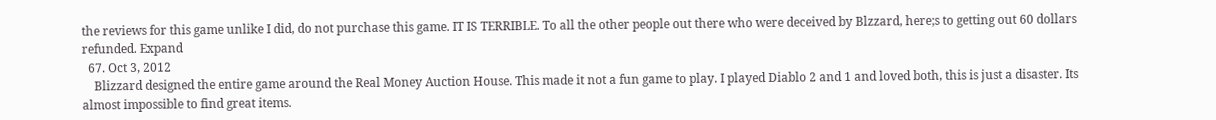the reviews for this game unlike I did, do not purchase this game. IT IS TERRIBLE. To all the other people out there who were deceived by Blzzard, here;s to getting out 60 dollars refunded. Expand
  67. Oct 3, 2012
    Blizzard designed the entire game around the Real Money Auction House. This made it not a fun game to play. I played Diablo 2 and 1 and loved both, this is just a disaster. Its almost impossible to find great items.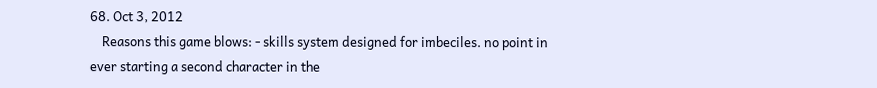68. Oct 3, 2012
    Reasons this game blows: - skills system designed for imbeciles. no point in ever starting a second character in the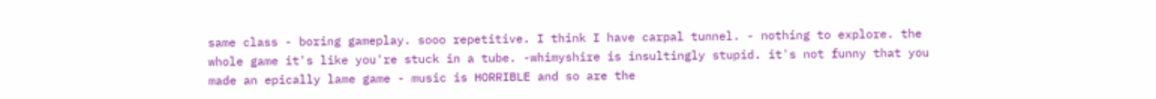same class - boring gameplay. sooo repetitive. I think I have carpal tunnel. - nothing to explore. the whole game it's like you're stuck in a tube. -whimyshire is insultingly stupid. it's not funny that you made an epically lame game - music is HORRIBLE and so are the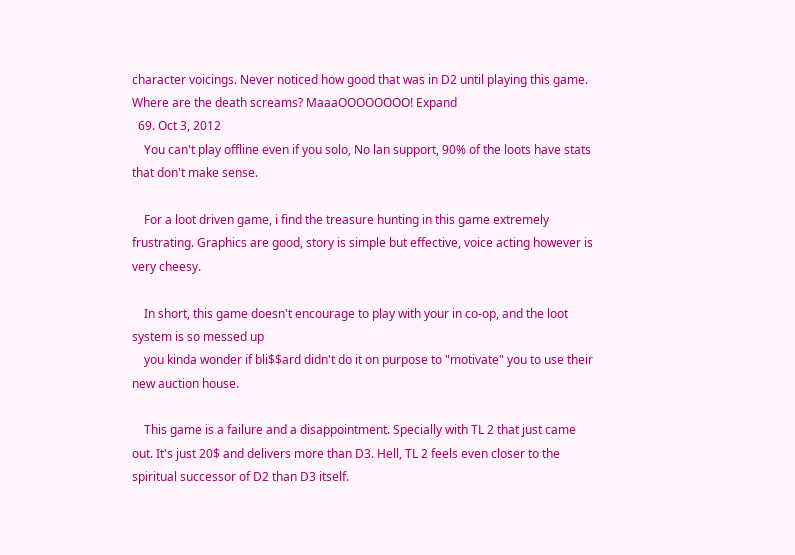character voicings. Never noticed how good that was in D2 until playing this game. Where are the death screams? MaaaOOOOOOOO! Expand
  69. Oct 3, 2012
    You can't play offline even if you solo, No lan support, 90% of the loots have stats that don't make sense.

    For a loot driven game, i find the treasure hunting in this game extremely frustrating. Graphics are good, story is simple but effective, voice acting however is very cheesy.

    In short, this game doesn't encourage to play with your in co-op, and the loot system is so messed up
    you kinda wonder if bli$$ard didn't do it on purpose to "motivate" you to use their new auction house.

    This game is a failure and a disappointment. Specially with TL 2 that just came out. It's just 20$ and delivers more than D3. Hell, TL 2 feels even closer to the spiritual successor of D2 than D3 itself.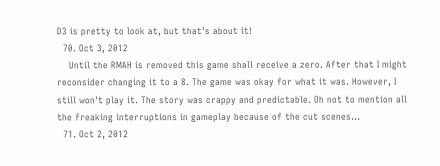D3 is pretty to look at, but that's about it!
  70. Oct 3, 2012
    Until the RMAH is removed this game shall receive a zero. After that I might reconsider changing it to a 8. The game was okay for what it was. However, I still won't play it. The story was crappy and predictable. Oh not to mention all the freaking interruptions in gameplay because of the cut scenes...
  71. Oct 2, 2012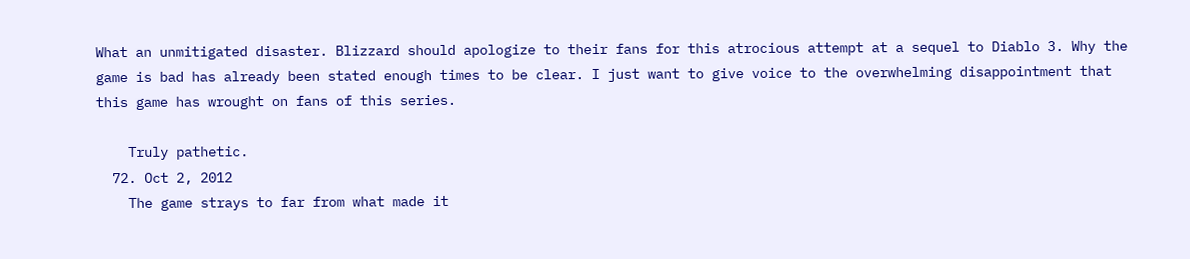What an unmitigated disaster. Blizzard should apologize to their fans for this atrocious attempt at a sequel to Diablo 3. Why the game is bad has already been stated enough times to be clear. I just want to give voice to the overwhelming disappointment that this game has wrought on fans of this series.

    Truly pathetic.
  72. Oct 2, 2012
    The game strays to far from what made it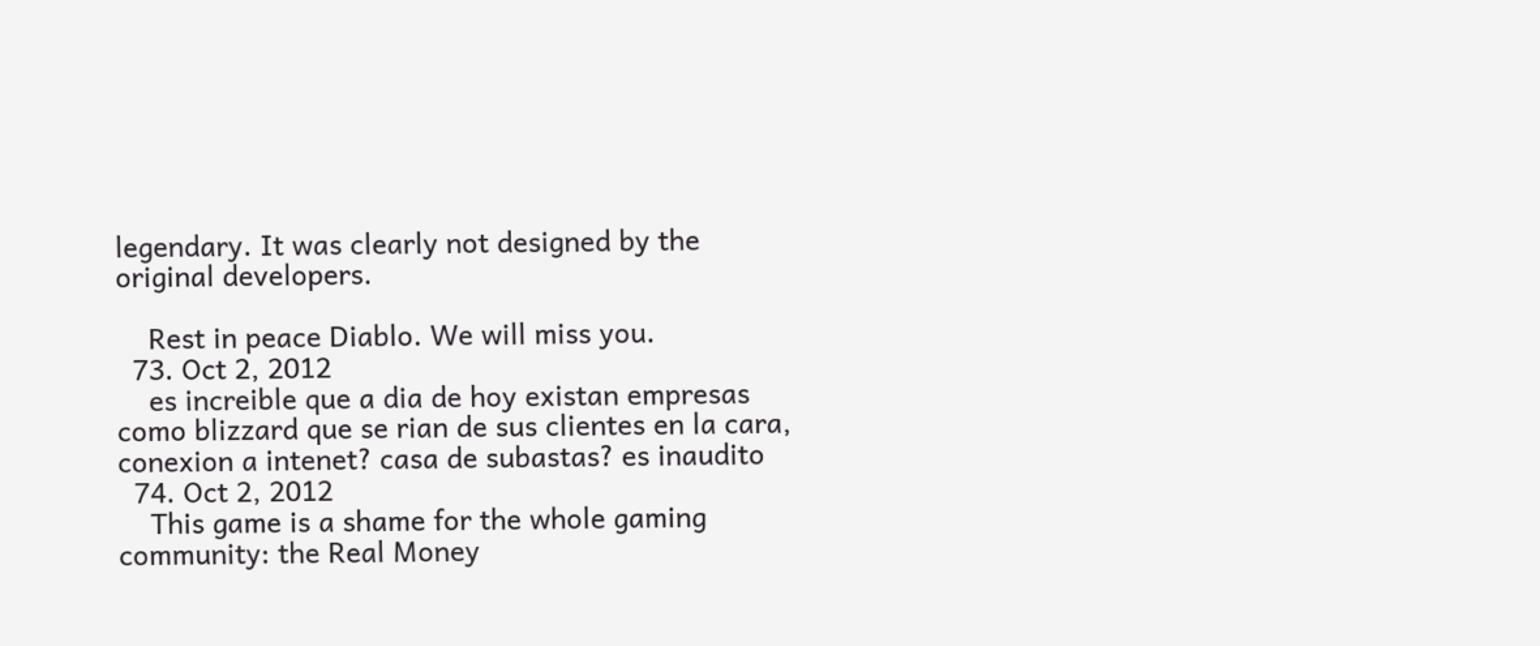legendary. It was clearly not designed by the original developers.

    Rest in peace Diablo. We will miss you.
  73. Oct 2, 2012
    es increible que a dia de hoy existan empresas como blizzard que se rian de sus clientes en la cara, conexion a intenet? casa de subastas? es inaudito
  74. Oct 2, 2012
    This game is a shame for the whole gaming community: the Real Money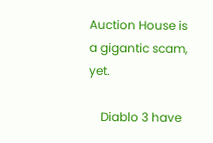Auction House is a gigantic scam, yet.

    Diablo 3 have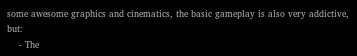some awesome graphics and cinematics, the basic gameplay is also very addictive, but:
    - The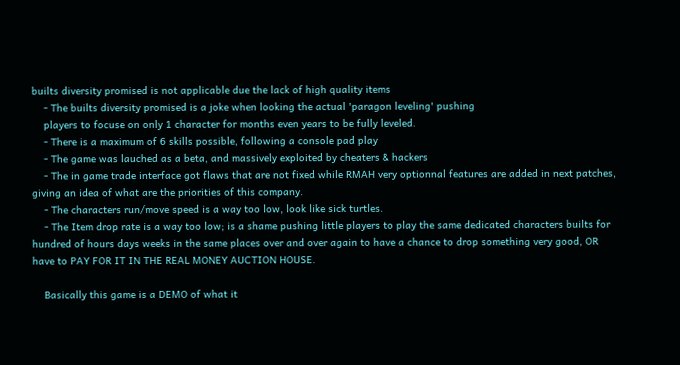builts diversity promised is not applicable due the lack of high quality items
    - The builts diversity promised is a joke when looking the actual 'paragon leveling' pushing
    players to focuse on only 1 character for months even years to be fully leveled.
    - There is a maximum of 6 skills possible, following a console pad play
    - The game was lauched as a beta, and massively exploited by cheaters & hackers
    - The in game trade interface got flaws that are not fixed while RMAH very optionnal features are added in next patches, giving an idea of what are the priorities of this company.
    - The characters run/move speed is a way too low, look like sick turtles.
    - The Item drop rate is a way too low; is a shame pushing little players to play the same dedicated characters builts for hundred of hours days weeks in the same places over and over again to have a chance to drop something very good, OR have to PAY FOR IT IN THE REAL MONEY AUCTION HOUSE.

    Basically this game is a DEMO of what it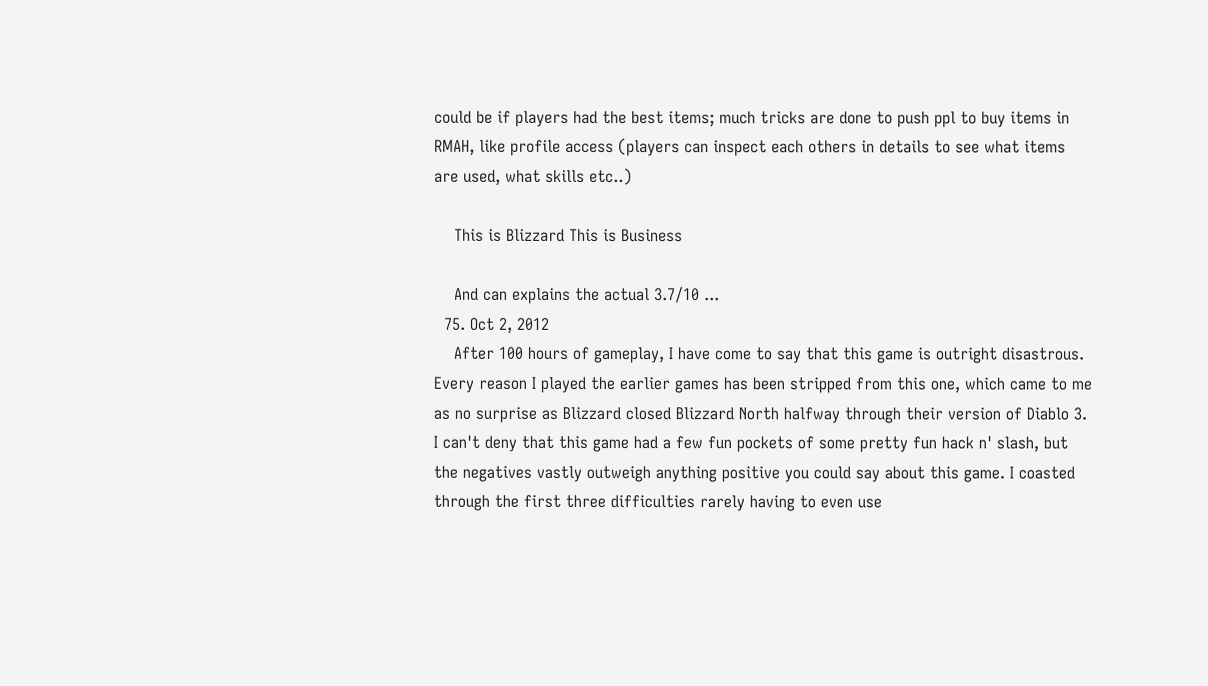could be if players had the best items; much tricks are done to push ppl to buy items in RMAH, like profile access (players can inspect each others in details to see what items are used, what skills etc..)

    This is Blizzard This is Business

    And can explains the actual 3.7/10 ...
  75. Oct 2, 2012
    After 100 hours of gameplay, I have come to say that this game is outright disastrous. Every reason I played the earlier games has been stripped from this one, which came to me as no surprise as Blizzard closed Blizzard North halfway through their version of Diablo 3. I can't deny that this game had a few fun pockets of some pretty fun hack n' slash, but the negatives vastly outweigh anything positive you could say about this game. I coasted through the first three difficulties rarely having to even use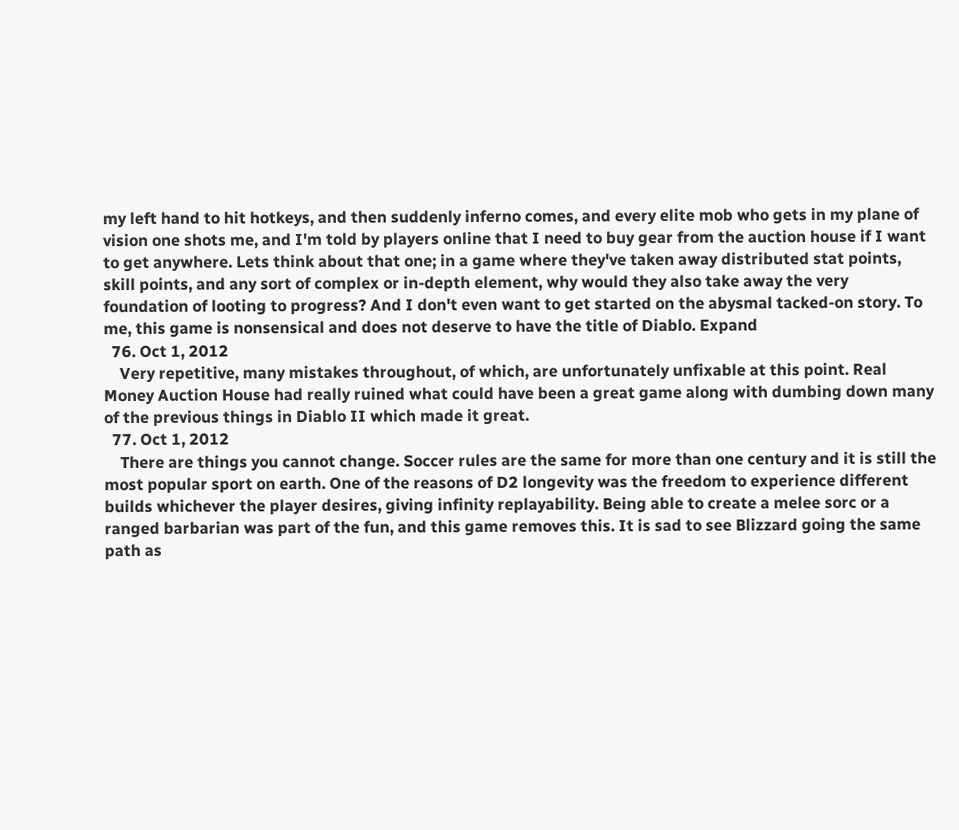my left hand to hit hotkeys, and then suddenly inferno comes, and every elite mob who gets in my plane of vision one shots me, and I'm told by players online that I need to buy gear from the auction house if I want to get anywhere. Lets think about that one; in a game where they've taken away distributed stat points, skill points, and any sort of complex or in-depth element, why would they also take away the very foundation of looting to progress? And I don't even want to get started on the abysmal tacked-on story. To me, this game is nonsensical and does not deserve to have the title of Diablo. Expand
  76. Oct 1, 2012
    Very repetitive, many mistakes throughout, of which, are unfortunately unfixable at this point. Real Money Auction House had really ruined what could have been a great game along with dumbing down many of the previous things in Diablo II which made it great.
  77. Oct 1, 2012
    There are things you cannot change. Soccer rules are the same for more than one century and it is still the most popular sport on earth. One of the reasons of D2 longevity was the freedom to experience different builds whichever the player desires, giving infinity replayability. Being able to create a melee sorc or a ranged barbarian was part of the fun, and this game removes this. It is sad to see Blizzard going the same path as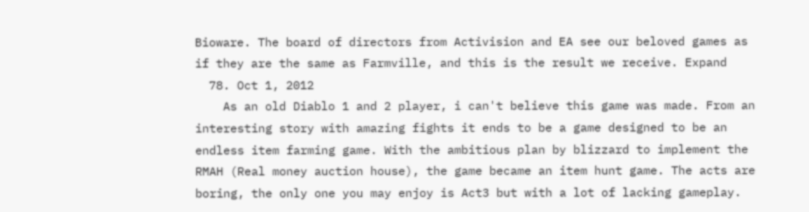Bioware. The board of directors from Activision and EA see our beloved games as if they are the same as Farmville, and this is the result we receive. Expand
  78. Oct 1, 2012
    As an old Diablo 1 and 2 player, i can't believe this game was made. From an interesting story with amazing fights it ends to be a game designed to be an endless item farming game. With the ambitious plan by blizzard to implement the RMAH (Real money auction house), the game became an item hunt game. The acts are boring, the only one you may enjoy is Act3 but with a lot of lacking gameplay.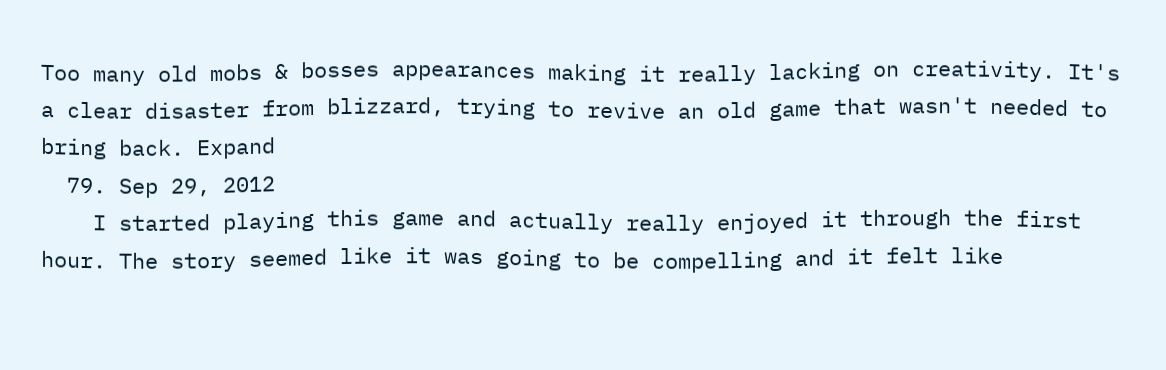Too many old mobs & bosses appearances making it really lacking on creativity. It's a clear disaster from blizzard, trying to revive an old game that wasn't needed to bring back. Expand
  79. Sep 29, 2012
    I started playing this game and actually really enjoyed it through the first hour. The story seemed like it was going to be compelling and it felt like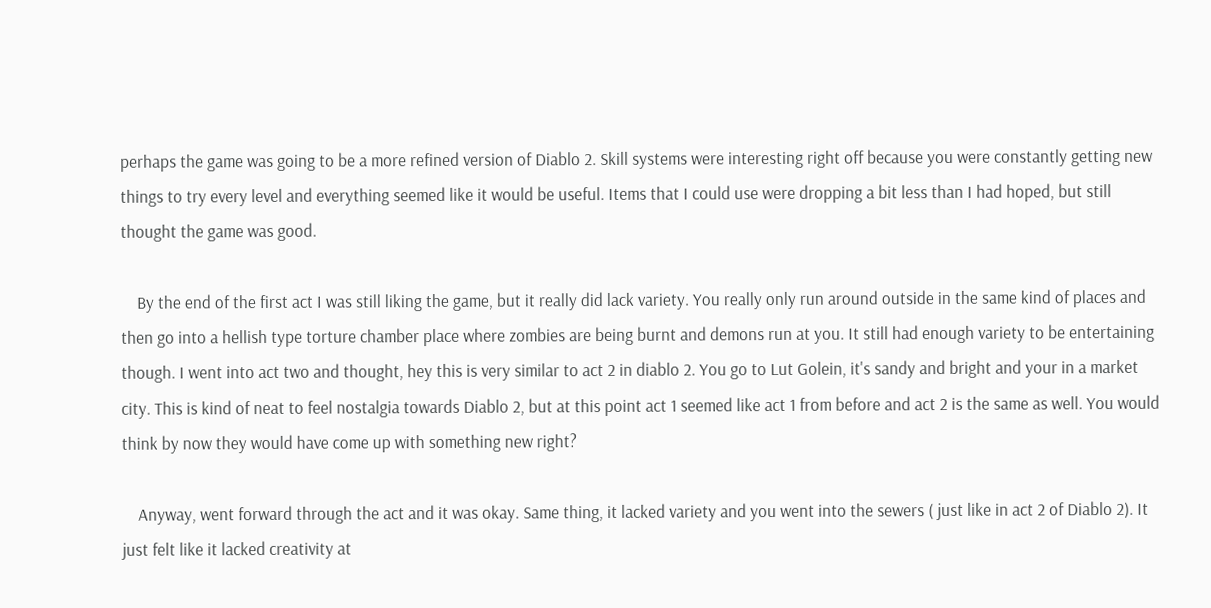perhaps the game was going to be a more refined version of Diablo 2. Skill systems were interesting right off because you were constantly getting new things to try every level and everything seemed like it would be useful. Items that I could use were dropping a bit less than I had hoped, but still thought the game was good.

    By the end of the first act I was still liking the game, but it really did lack variety. You really only run around outside in the same kind of places and then go into a hellish type torture chamber place where zombies are being burnt and demons run at you. It still had enough variety to be entertaining though. I went into act two and thought, hey this is very similar to act 2 in diablo 2. You go to Lut Golein, it's sandy and bright and your in a market city. This is kind of neat to feel nostalgia towards Diablo 2, but at this point act 1 seemed like act 1 from before and act 2 is the same as well. You would think by now they would have come up with something new right?

    Anyway, went forward through the act and it was okay. Same thing, it lacked variety and you went into the sewers ( just like in act 2 of Diablo 2). It just felt like it lacked creativity at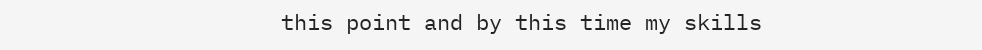this point and by this time my skills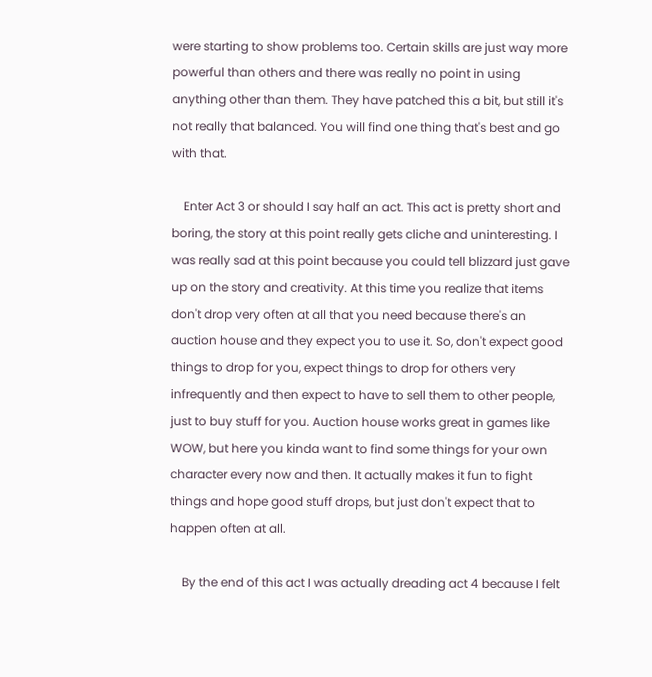were starting to show problems too. Certain skills are just way more powerful than others and there was really no point in using anything other than them. They have patched this a bit, but still it's not really that balanced. You will find one thing that's best and go with that.

    Enter Act 3 or should I say half an act. This act is pretty short and boring, the story at this point really gets cliche and uninteresting. I was really sad at this point because you could tell blizzard just gave up on the story and creativity. At this time you realize that items don't drop very often at all that you need because there's an auction house and they expect you to use it. So, don't expect good things to drop for you, expect things to drop for others very infrequently and then expect to have to sell them to other people, just to buy stuff for you. Auction house works great in games like WOW, but here you kinda want to find some things for your own character every now and then. It actually makes it fun to fight things and hope good stuff drops, but just don't expect that to happen often at all.

    By the end of this act I was actually dreading act 4 because I felt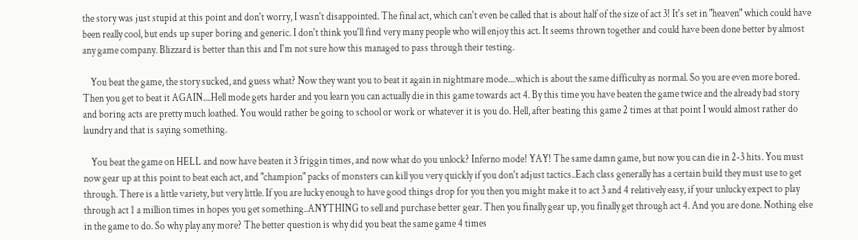the story was just stupid at this point and don't worry, I wasn't disappointed. The final act, which can't even be called that is about half of the size of act 3! It's set in "heaven" which could have been really cool, but ends up super boring and generic. I don't think you'll find very many people who will enjoy this act. It seems thrown together and could have been done better by almost any game company. Blizzard is better than this and I'm not sure how this managed to pass through their testing.

    You beat the game, the story sucked, and guess what? Now they want you to beat it again in nightmare mode....which is about the same difficulty as normal. So you are even more bored. Then you get to beat it AGAIN....Hell mode gets harder and you learn you can actually die in this game towards act 4. By this time you have beaten the game twice and the already bad story and boring acts are pretty much loathed. You would rather be going to school or work or whatever it is you do. Hell, after beating this game 2 times at that point I would almost rather do laundry and that is saying something.

    You beat the game on HELL and now have beaten it 3 friggin times, and now what do you unlock? Inferno mode! YAY! The same damn game, but now you can die in 2-3 hits. You must now gear up at this point to beat each act, and "champion" packs of monsters can kill you very quickly if you don't adjust tactics..Each class generally has a certain build they must use to get through. There is a little variety, but very little. If you are lucky enough to have good things drop for you then you might make it to act 3 and 4 relatively easy, if your unlucky expect to play through act 1 a million times in hopes you get something..ANYTHING to sell and purchase better gear. Then you finally gear up, you finally get through act 4. And you are done. Nothing else in the game to do. So why play any more? The better question is why did you beat the same game 4 times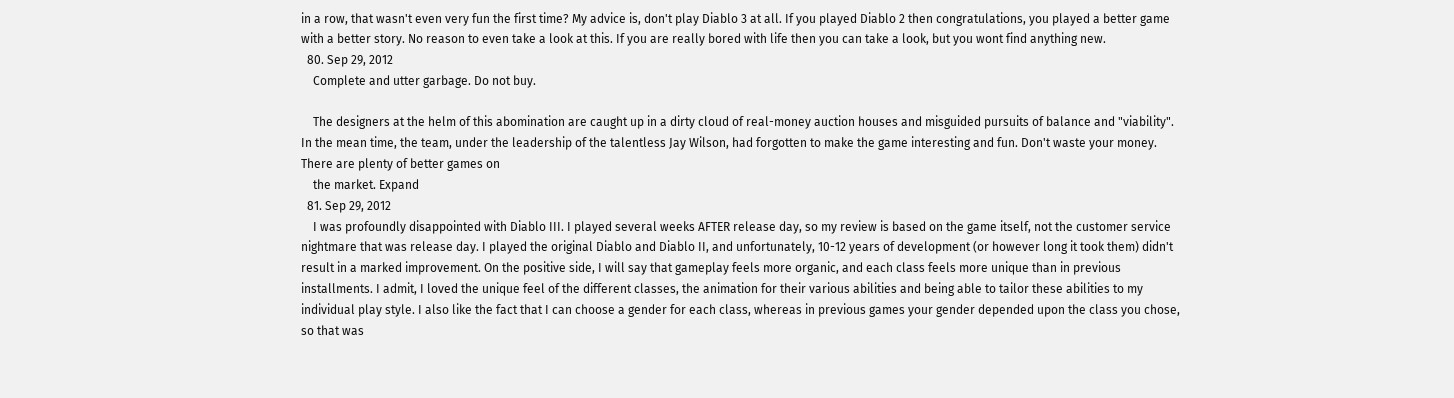in a row, that wasn't even very fun the first time? My advice is, don't play Diablo 3 at all. If you played Diablo 2 then congratulations, you played a better game with a better story. No reason to even take a look at this. If you are really bored with life then you can take a look, but you wont find anything new.
  80. Sep 29, 2012
    Complete and utter garbage. Do not buy.

    The designers at the helm of this abomination are caught up in a dirty cloud of real-money auction houses and misguided pursuits of balance and "viability". In the mean time, the team, under the leadership of the talentless Jay Wilson, had forgotten to make the game interesting and fun. Don't waste your money. There are plenty of better games on
    the market. Expand
  81. Sep 29, 2012
    I was profoundly disappointed with Diablo III. I played several weeks AFTER release day, so my review is based on the game itself, not the customer service nightmare that was release day. I played the original Diablo and Diablo II, and unfortunately, 10-12 years of development (or however long it took them) didn't result in a marked improvement. On the positive side, I will say that gameplay feels more organic, and each class feels more unique than in previous installments. I admit, I loved the unique feel of the different classes, the animation for their various abilities and being able to tailor these abilities to my individual play style. I also like the fact that I can choose a gender for each class, whereas in previous games your gender depended upon the class you chose, so that was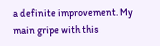a definite improvement. My main gripe with this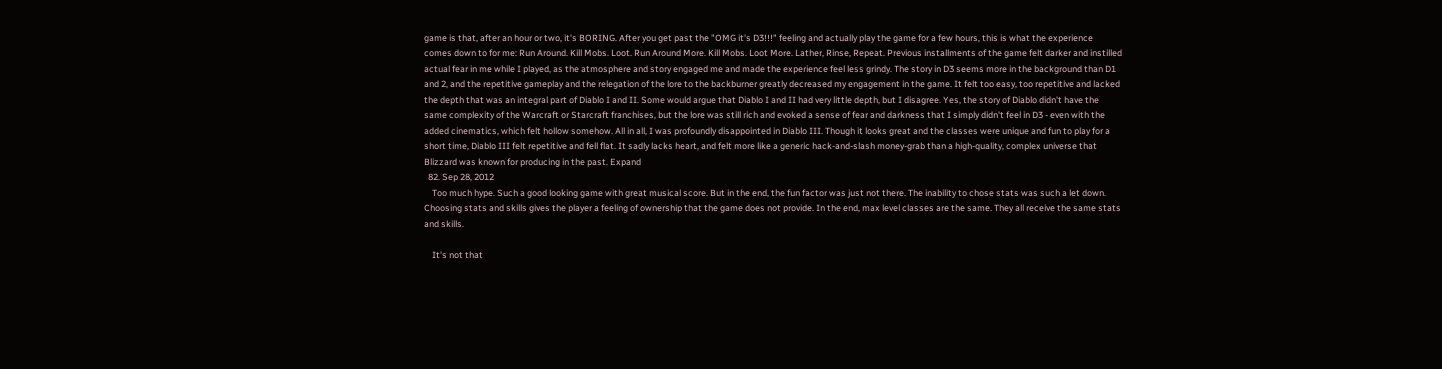game is that, after an hour or two, it's BORING. After you get past the "OMG it's D3!!!" feeling and actually play the game for a few hours, this is what the experience comes down to for me: Run Around. Kill Mobs. Loot. Run Around More. Kill Mobs. Loot More. Lather, Rinse, Repeat. Previous installments of the game felt darker and instilled actual fear in me while I played, as the atmosphere and story engaged me and made the experience feel less grindy. The story in D3 seems more in the background than D1 and 2, and the repetitive gameplay and the relegation of the lore to the backburner greatly decreased my engagement in the game. It felt too easy, too repetitive and lacked the depth that was an integral part of Diablo I and II. Some would argue that Diablo I and II had very little depth, but I disagree. Yes, the story of Diablo didn't have the same complexity of the Warcraft or Starcraft franchises, but the lore was still rich and evoked a sense of fear and darkness that I simply didn't feel in D3 - even with the added cinematics, which felt hollow somehow. All in all, I was profoundly disappointed in Diablo III. Though it looks great and the classes were unique and fun to play for a short time, Diablo III felt repetitive and fell flat. It sadly lacks heart, and felt more like a generic hack-and-slash money-grab than a high-quality, complex universe that Blizzard was known for producing in the past. Expand
  82. Sep 28, 2012
    Too much hype. Such a good looking game with great musical score. But in the end, the fun factor was just not there. The inability to chose stats was such a let down. Choosing stats and skills gives the player a feeling of ownership that the game does not provide. In the end, max level classes are the same. They all receive the same stats and skills.

    It's not that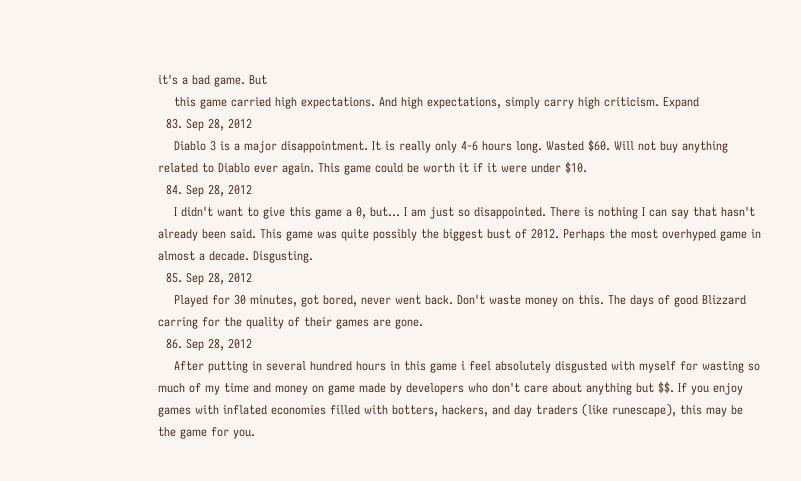it's a bad game. But
    this game carried high expectations. And high expectations, simply carry high criticism. Expand
  83. Sep 28, 2012
    Diablo 3 is a major disappointment. It is really only 4-6 hours long. Wasted $60. Will not buy anything related to Diablo ever again. This game could be worth it if it were under $10.
  84. Sep 28, 2012
    I didn't want to give this game a 0, but... I am just so disappointed. There is nothing I can say that hasn't already been said. This game was quite possibly the biggest bust of 2012. Perhaps the most overhyped game in almost a decade. Disgusting.
  85. Sep 28, 2012
    Played for 30 minutes, got bored, never went back. Don't waste money on this. The days of good Blizzard carring for the quality of their games are gone.
  86. Sep 28, 2012
    After putting in several hundred hours in this game i feel absolutely disgusted with myself for wasting so much of my time and money on game made by developers who don't care about anything but $$. If you enjoy games with inflated economies filled with botters, hackers, and day traders (like runescape), this may be the game for you.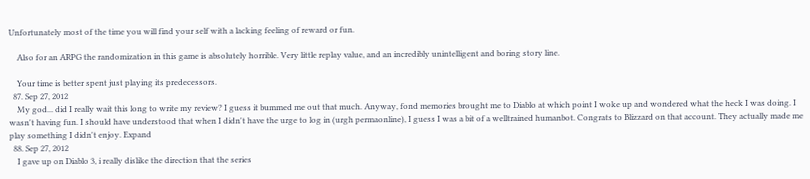Unfortunately most of the time you will find your self with a lacking feeling of reward or fun.

    Also for an ARPG the randomization in this game is absolutely horrible. Very little replay value, and an incredibly unintelligent and boring story line.

    Your time is better spent just playing its predecessors.
  87. Sep 27, 2012
    My god... did I really wait this long to write my review? I guess it bummed me out that much. Anyway, fond memories brought me to Diablo at which point I woke up and wondered what the heck I was doing. I wasn't having fun. I should have understood that when I didn't have the urge to log in (urgh permaonline), I guess I was a bit of a welltrained humanbot. Congrats to Blizzard on that account. They actually made me play something I didn't enjoy. Expand
  88. Sep 27, 2012
    I gave up on Diablo 3, i really dislike the direction that the series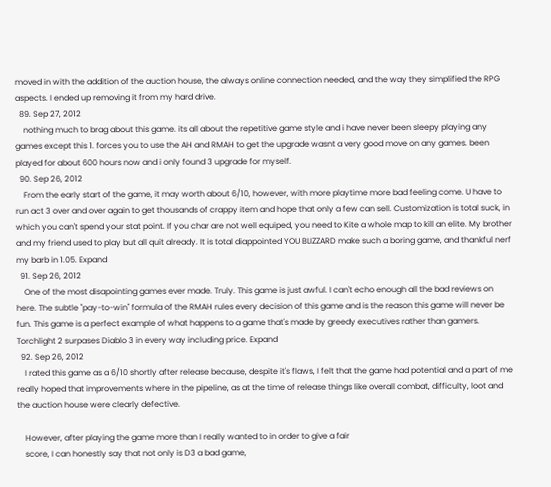moved in with the addition of the auction house, the always online connection needed, and the way they simplified the RPG aspects. I ended up removing it from my hard drive.
  89. Sep 27, 2012
    nothing much to brag about this game. its all about the repetitive game style and i have never been sleepy playing any games except this 1. forces you to use the AH and RMAH to get the upgrade wasnt a very good move on any games. been played for about 600 hours now and i only found 3 upgrade for myself.
  90. Sep 26, 2012
    From the early start of the game, it may worth about 6/10, however, with more playtime more bad feeling come. U have to run act 3 over and over again to get thousands of crappy item and hope that only a few can sell. Customization is total suck, in which you can't spend your stat point. If you char are not well equiped, you need to Kite a whole map to kill an elite. My brother and my friend used to play but all quit already. It is total diappointed YOU BLIZZARD make such a boring game, and thankful nerf my barb in 1.05. Expand
  91. Sep 26, 2012
    One of the most disapointing games ever made. Truly. This game is just awful. I can't echo enough all the bad reviews on here. The subtle "pay-to-win" formula of the RMAH rules every decision of this game and is the reason this game will never be fun. This game is a perfect example of what happens to a game that's made by greedy executives rather than gamers. Torchlight 2 surpases Diablo 3 in every way including price. Expand
  92. Sep 26, 2012
    I rated this game as a 6/10 shortly after release because, despite it's flaws, I felt that the game had potential and a part of me really hoped that improvements where in the pipeline, as at the time of release things like overall combat, difficulty, loot and the auction house were clearly defective.

    However, after playing the game more than I really wanted to in order to give a fair
    score, I can honestly say that not only is D3 a bad game,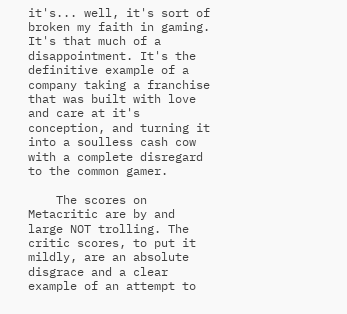it's... well, it's sort of broken my faith in gaming. It's that much of a disappointment. It's the definitive example of a company taking a franchise that was built with love and care at it's conception, and turning it into a soulless cash cow with a complete disregard to the common gamer.

    The scores on Metacritic are by and large NOT trolling. The critic scores, to put it mildly, are an absolute disgrace and a clear example of an attempt to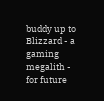buddy up to Blizzard - a gaming megalith - for future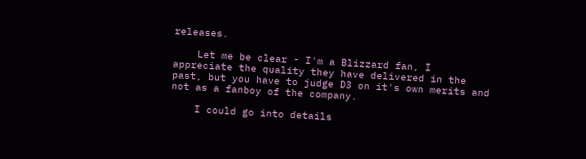releases.

    Let me be clear - I'm a Blizzard fan, I appreciate the quality they have delivered in the past, but you have to judge D3 on it's own merits and not as a fanboy of the company.

    I could go into details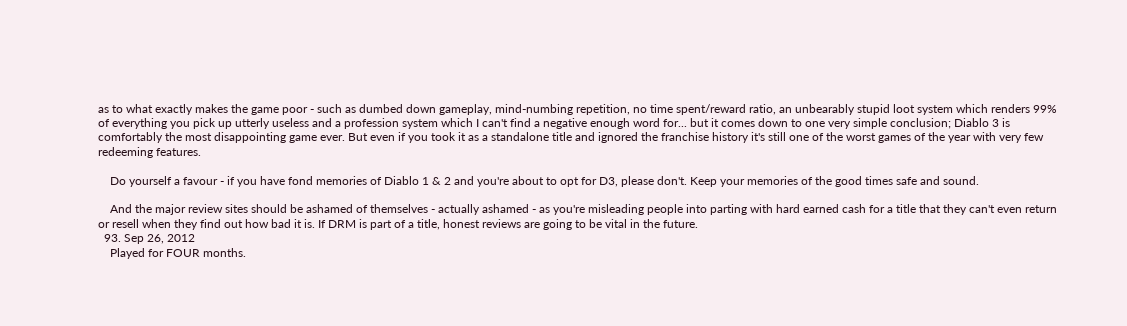as to what exactly makes the game poor - such as dumbed down gameplay, mind-numbing repetition, no time spent/reward ratio, an unbearably stupid loot system which renders 99% of everything you pick up utterly useless and a profession system which I can't find a negative enough word for... but it comes down to one very simple conclusion; Diablo 3 is comfortably the most disappointing game ever. But even if you took it as a standalone title and ignored the franchise history it's still one of the worst games of the year with very few redeeming features.

    Do yourself a favour - if you have fond memories of Diablo 1 & 2 and you're about to opt for D3, please don't. Keep your memories of the good times safe and sound.

    And the major review sites should be ashamed of themselves - actually ashamed - as you're misleading people into parting with hard earned cash for a title that they can't even return or resell when they find out how bad it is. If DRM is part of a title, honest reviews are going to be vital in the future.
  93. Sep 26, 2012
    Played for FOUR months.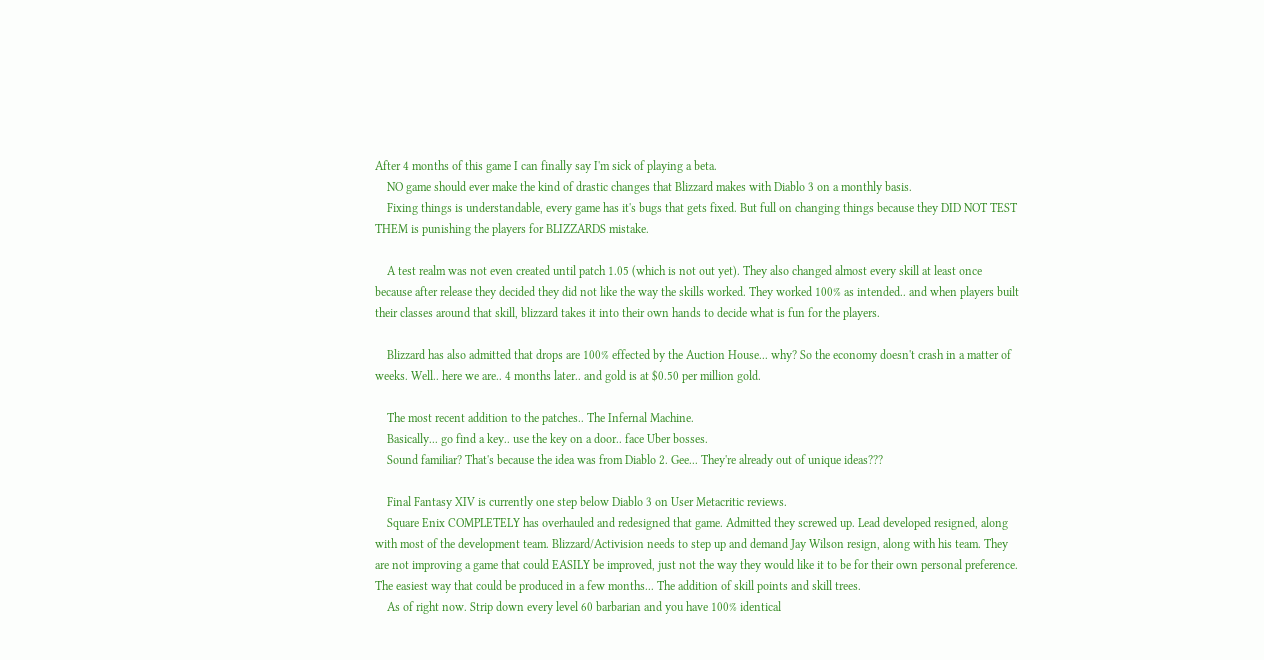After 4 months of this game I can finally say I'm sick of playing a beta.
    NO game should ever make the kind of drastic changes that Blizzard makes with Diablo 3 on a monthly basis.
    Fixing things is understandable, every game has it's bugs that gets fixed. But full on changing things because they DID NOT TEST THEM is punishing the players for BLIZZARDS mistake.

    A test realm was not even created until patch 1.05 (which is not out yet). They also changed almost every skill at least once because after release they decided they did not like the way the skills worked. They worked 100% as intended.. and when players built their classes around that skill, blizzard takes it into their own hands to decide what is fun for the players.

    Blizzard has also admitted that drops are 100% effected by the Auction House... why? So the economy doesn't crash in a matter of weeks. Well.. here we are.. 4 months later.. and gold is at $0.50 per million gold.

    The most recent addition to the patches.. The Infernal Machine.
    Basically... go find a key.. use the key on a door.. face Uber bosses.
    Sound familiar? That's because the idea was from Diablo 2. Gee... They're already out of unique ideas???

    Final Fantasy XIV is currently one step below Diablo 3 on User Metacritic reviews.
    Square Enix COMPLETELY has overhauled and redesigned that game. Admitted they screwed up. Lead developed resigned, along with most of the development team. Blizzard/Activision needs to step up and demand Jay Wilson resign, along with his team. They are not improving a game that could EASILY be improved, just not the way they would like it to be for their own personal preference. The easiest way that could be produced in a few months... The addition of skill points and skill trees.
    As of right now. Strip down every level 60 barbarian and you have 100% identical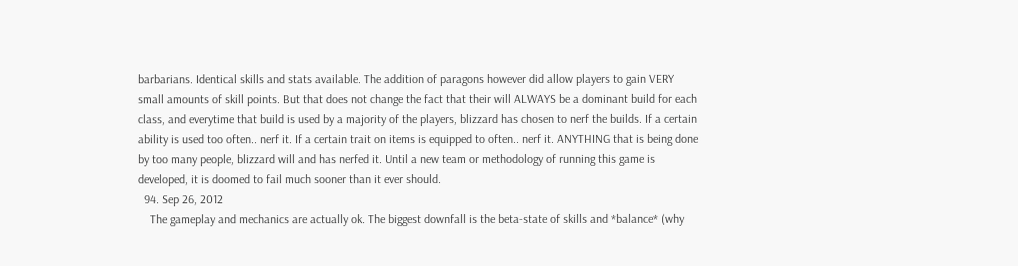barbarians. Identical skills and stats available. The addition of paragons however did allow players to gain VERY small amounts of skill points. But that does not change the fact that their will ALWAYS be a dominant build for each class, and everytime that build is used by a majority of the players, blizzard has chosen to nerf the builds. If a certain ability is used too often.. nerf it. If a certain trait on items is equipped to often.. nerf it. ANYTHING that is being done by too many people, blizzard will and has nerfed it. Until a new team or methodology of running this game is developed, it is doomed to fail much sooner than it ever should.
  94. Sep 26, 2012
    The gameplay and mechanics are actually ok. The biggest downfall is the beta-state of skills and *balance* (why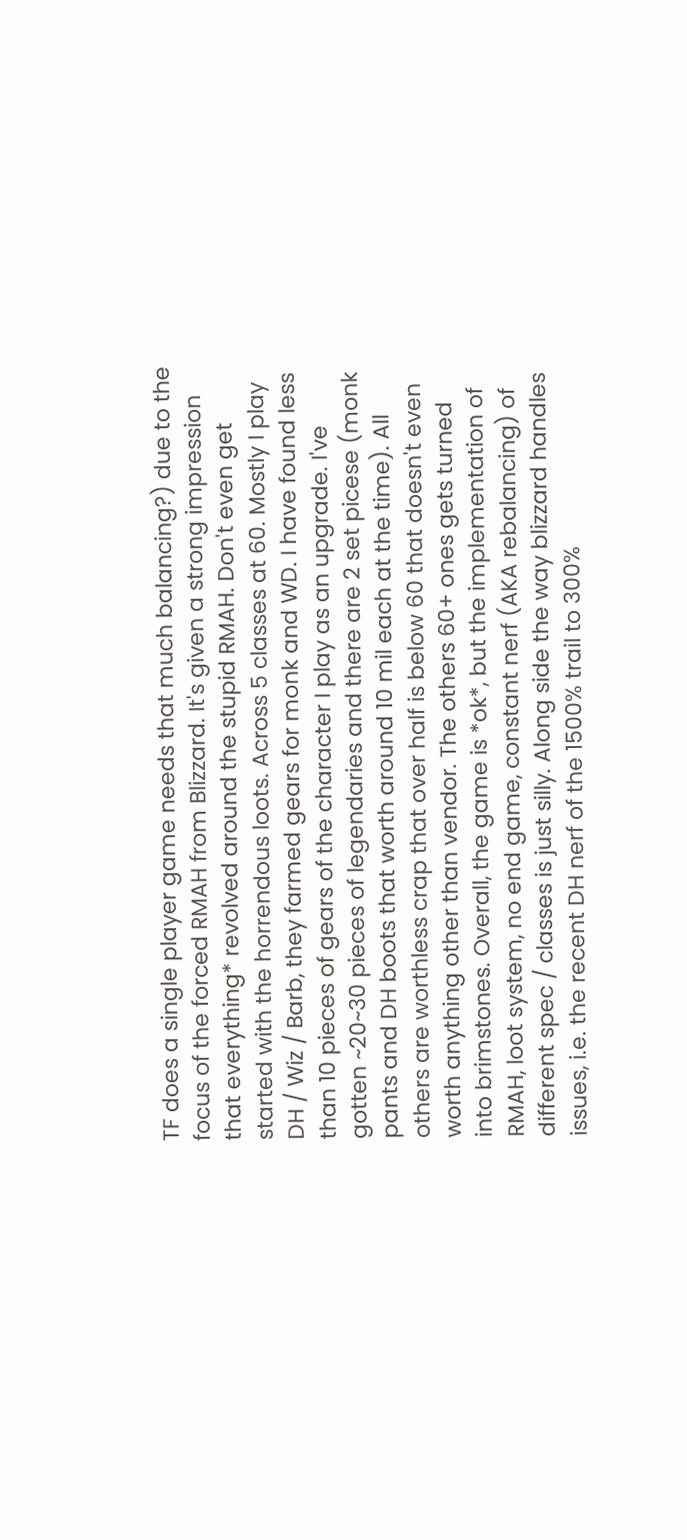TF does a single player game needs that much balancing?) due to the focus of the forced RMAH from Blizzard. It's given a strong impression that everything* revolved around the stupid RMAH. Don't even get started with the horrendous loots. Across 5 classes at 60. Mostly I play DH / Wiz / Barb, they farmed gears for monk and WD. I have found less than 10 pieces of gears of the character I play as an upgrade. I've gotten ~20~30 pieces of legendaries and there are 2 set picese (monk pants and DH boots that worth around 10 mil each at the time). All others are worthless crap that over half is below 60 that doesn't even worth anything other than vendor. The others 60+ ones gets turned into brimstones. Overall, the game is *ok*, but the implementation of RMAH, loot system, no end game, constant nerf (AKA rebalancing) of different spec / classes is just silly. Along side the way blizzard handles issues, i.e. the recent DH nerf of the 1500% trail to 300%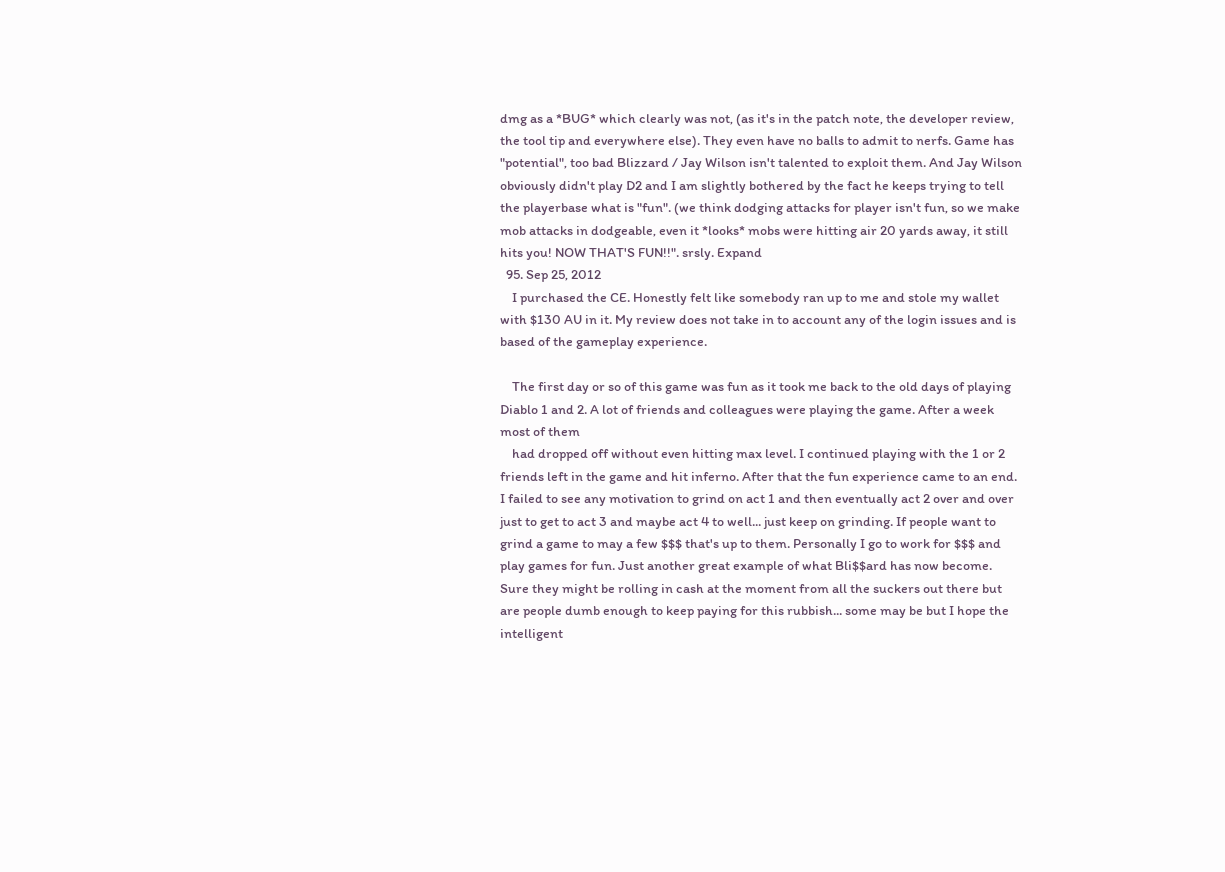dmg as a *BUG* which clearly was not, (as it's in the patch note, the developer review, the tool tip and everywhere else). They even have no balls to admit to nerfs. Game has "potential", too bad Blizzard / Jay Wilson isn't talented to exploit them. And Jay Wilson obviously didn't play D2 and I am slightly bothered by the fact he keeps trying to tell the playerbase what is "fun". (we think dodging attacks for player isn't fun, so we make mob attacks in dodgeable, even it *looks* mobs were hitting air 20 yards away, it still hits you! NOW THAT'S FUN!!". srsly. Expand
  95. Sep 25, 2012
    I purchased the CE. Honestly felt like somebody ran up to me and stole my wallet with $130 AU in it. My review does not take in to account any of the login issues and is based of the gameplay experience.

    The first day or so of this game was fun as it took me back to the old days of playing Diablo 1 and 2. A lot of friends and colleagues were playing the game. After a week most of them
    had dropped off without even hitting max level. I continued playing with the 1 or 2 friends left in the game and hit inferno. After that the fun experience came to an end. I failed to see any motivation to grind on act 1 and then eventually act 2 over and over just to get to act 3 and maybe act 4 to well... just keep on grinding. If people want to grind a game to may a few $$$ that's up to them. Personally I go to work for $$$ and play games for fun. Just another great example of what Bli$$ard has now become. Sure they might be rolling in cash at the moment from all the suckers out there but are people dumb enough to keep paying for this rubbish... some may be but I hope the intelligent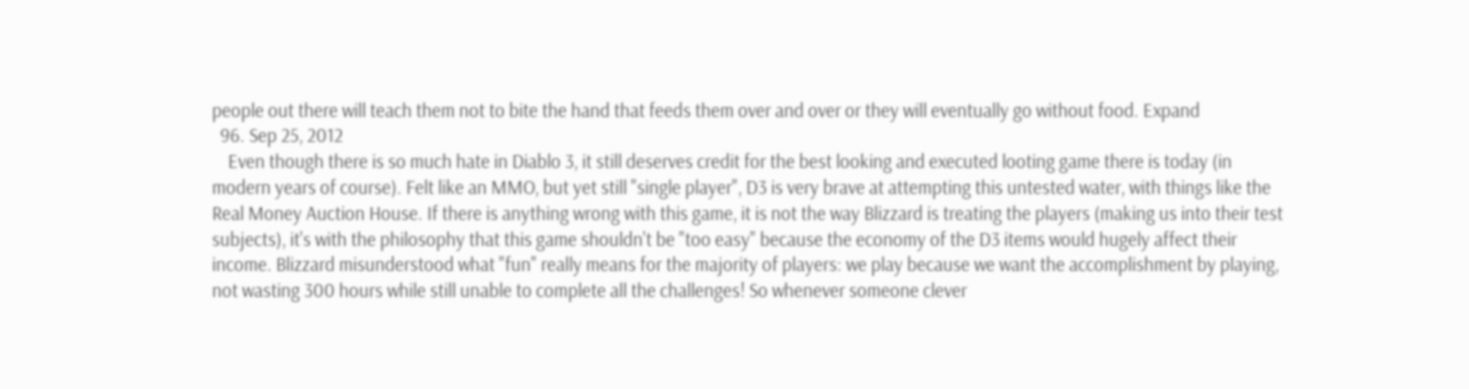people out there will teach them not to bite the hand that feeds them over and over or they will eventually go without food. Expand
  96. Sep 25, 2012
    Even though there is so much hate in Diablo 3, it still deserves credit for the best looking and executed looting game there is today (in modern years of course). Felt like an MMO, but yet still "single player", D3 is very brave at attempting this untested water, with things like the Real Money Auction House. If there is anything wrong with this game, it is not the way Blizzard is treating the players (making us into their test subjects), it's with the philosophy that this game shouldn't be "too easy" because the economy of the D3 items would hugely affect their income. Blizzard misunderstood what "fun" really means for the majority of players: we play because we want the accomplishment by playing, not wasting 300 hours while still unable to complete all the challenges! So whenever someone clever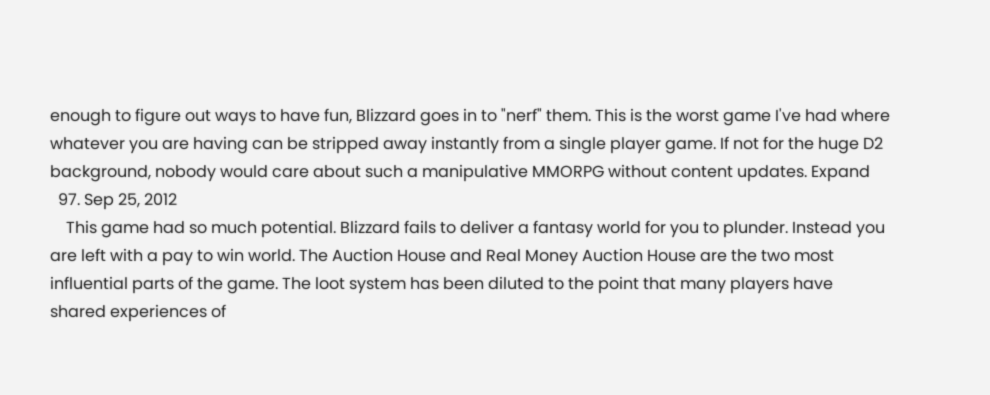enough to figure out ways to have fun, Blizzard goes in to "nerf" them. This is the worst game I've had where whatever you are having can be stripped away instantly from a single player game. If not for the huge D2 background, nobody would care about such a manipulative MMORPG without content updates. Expand
  97. Sep 25, 2012
    This game had so much potential. Blizzard fails to deliver a fantasy world for you to plunder. Instead you are left with a pay to win world. The Auction House and Real Money Auction House are the two most influential parts of the game. The loot system has been diluted to the point that many players have shared experiences of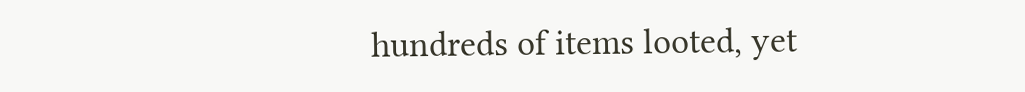hundreds of items looted, yet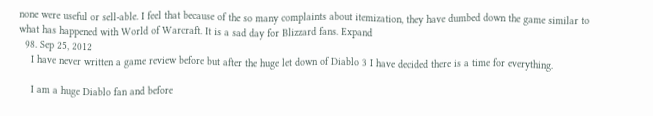none were useful or sell-able. I feel that because of the so many complaints about itemization, they have dumbed down the game similar to what has happened with World of Warcraft. It is a sad day for Blizzard fans. Expand
  98. Sep 25, 2012
    I have never written a game review before but after the huge let down of Diablo 3 I have decided there is a time for everything.

    I am a huge Diablo fan and before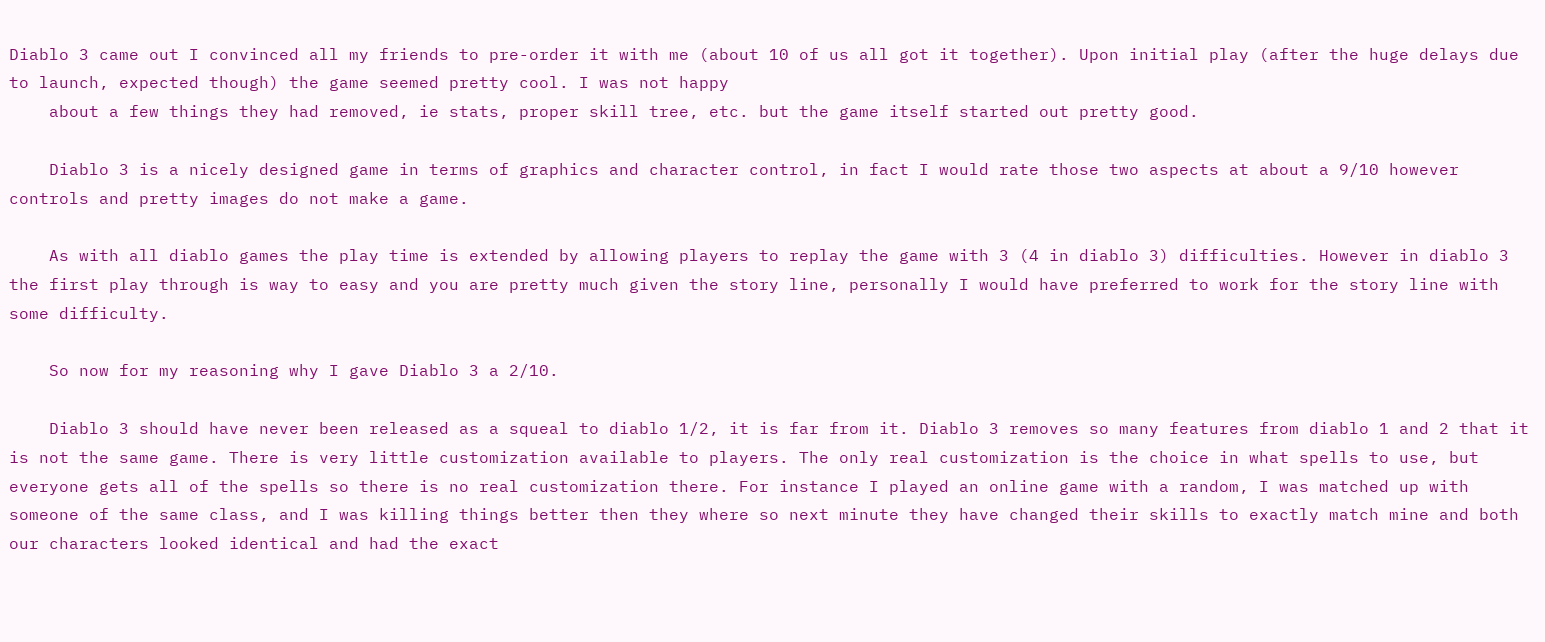Diablo 3 came out I convinced all my friends to pre-order it with me (about 10 of us all got it together). Upon initial play (after the huge delays due to launch, expected though) the game seemed pretty cool. I was not happy
    about a few things they had removed, ie stats, proper skill tree, etc. but the game itself started out pretty good.

    Diablo 3 is a nicely designed game in terms of graphics and character control, in fact I would rate those two aspects at about a 9/10 however controls and pretty images do not make a game.

    As with all diablo games the play time is extended by allowing players to replay the game with 3 (4 in diablo 3) difficulties. However in diablo 3 the first play through is way to easy and you are pretty much given the story line, personally I would have preferred to work for the story line with some difficulty.

    So now for my reasoning why I gave Diablo 3 a 2/10.

    Diablo 3 should have never been released as a squeal to diablo 1/2, it is far from it. Diablo 3 removes so many features from diablo 1 and 2 that it is not the same game. There is very little customization available to players. The only real customization is the choice in what spells to use, but everyone gets all of the spells so there is no real customization there. For instance I played an online game with a random, I was matched up with someone of the same class, and I was killing things better then they where so next minute they have changed their skills to exactly match mine and both our characters looked identical and had the exact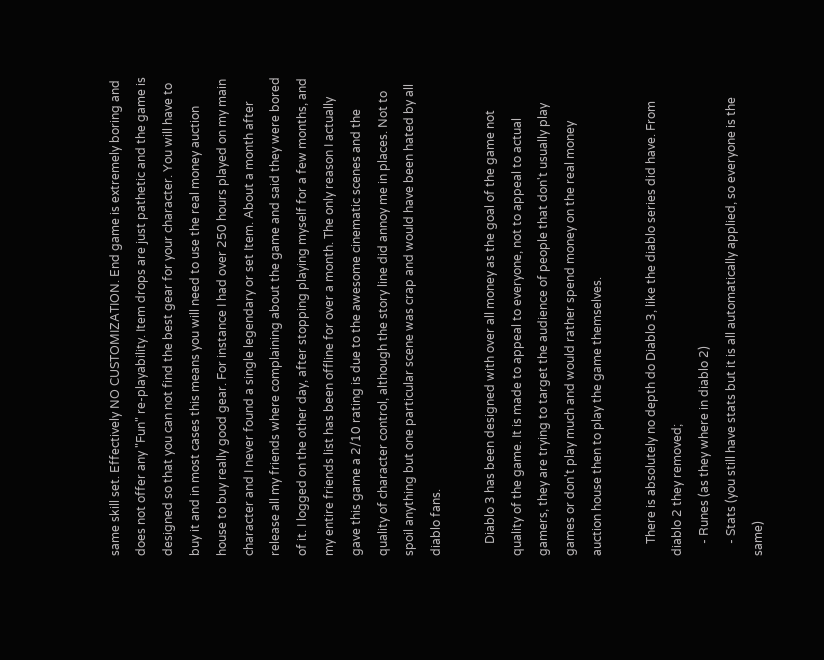same skill set. Effectively NO CUSTOMIZATION. End game is extremely boring and does not offer any "Fun" re-playability. Item drops are just pathetic and the game is designed so that you can not find the best gear for your character. You will have to buy it and in most cases this means you will need to use the real money auction house to buy really good gear. For instance I had over 250 hours played on my main character and I never found a single legendary or set Item. About a month after release all my friends where complaining about the game and said they were bored of it. I logged on the other day, after stopping playing myself for a few months, and my entire friends list has been offline for over a month. The only reason I actually gave this game a 2/10 rating is due to the awesome cinematic scenes and the quality of character control, although the story line did annoy me in places. Not to spoil anything but one particular scene was crap and would have been hated by all diablo fans.

    Diablo 3 has been designed with over all money as the goal of the game not quality of the game. It is made to appeal to everyone, not to appeal to actual gamers, they are trying to target the audience of people that don't usually play games or don't play much and would rather spend money on the real money auction house then to play the game themselves.

    There is absolutely no depth do Diablo 3, like the diablo series did have. From diablo 2 they removed;
    - Runes (as they where in diablo 2)
    - Stats (you still have stats but it is all automatically applied, so everyone is the same)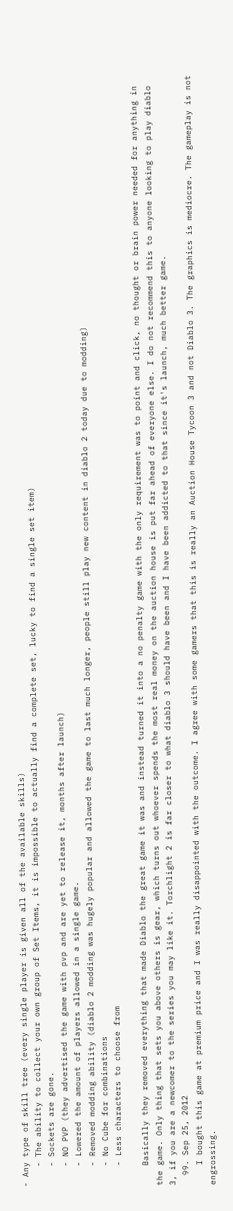- Any type of skill tree (every single player is given all of the available skills)
    - The ability to collect your own group of Set Items, it is impossible to actually find a complete set, lucky to find a single set item)
    - Sockets are gone.
    - NO PVP (they advertised the game with pvp and are yet to release it, months after launch)
    - Lowered the amount of players allowed in a single game.
    - Removed modding ability (diablo 2 modding was hugely popular and allowed the game to last much longer, people still play new content in diablo 2 today due to modding)
    - No Cube for combinations
    - Less characters to choose from

    Basically they removed everything that made Diablo the great game it was and instead turned it into a no penalty game with the only requirement was to point and click, no thought or brain power needed for anything in the game. Only thing that sets you above others is gear, which turns out whoever spends the most real money on the auction house is put far ahead of everyone else. I do not recommend this to anyone looking to play diablo 3, if you are a newcomer to the series you may like it. Torchlight 2 is far closer to what diablo 3 should have been and I have been addicted to that since it's launch, much better game.
  99. Sep 25, 2012
    I bought this game at premium price and I was really disappointed with the outcome. I agree with some gamers that this is really an Auction House Tycoon 3 and not Diablo 3. The graphics is mediocre. The gameplay is not engrossing.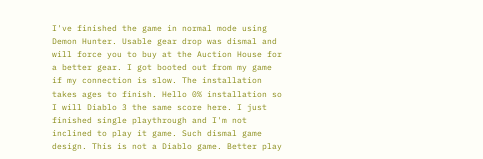I've finished the game in normal mode using Demon Hunter. Usable gear drop was dismal and will force you to buy at the Auction House for a better gear. I got booted out from my game if my connection is slow. The installation takes ages to finish. Hello 0% installation so I will Diablo 3 the same score here. I just finished single playthrough and I'm not inclined to play it game. Such dismal game design. This is not a Diablo game. Better play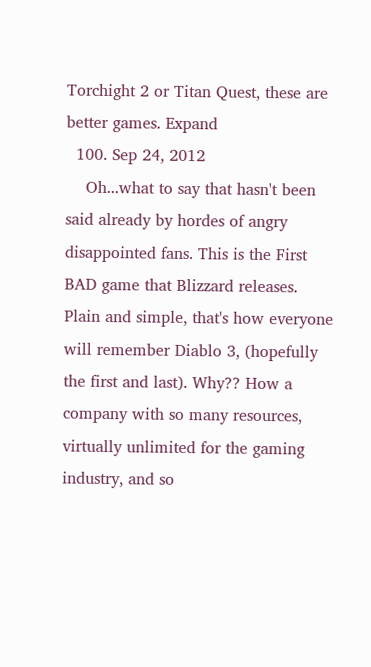Torchight 2 or Titan Quest, these are better games. Expand
  100. Sep 24, 2012
    Oh...what to say that hasn't been said already by hordes of angry disappointed fans. This is the First BAD game that Blizzard releases. Plain and simple, that's how everyone will remember Diablo 3, (hopefully the first and last). Why?? How a company with so many resources, virtually unlimited for the gaming industry, and so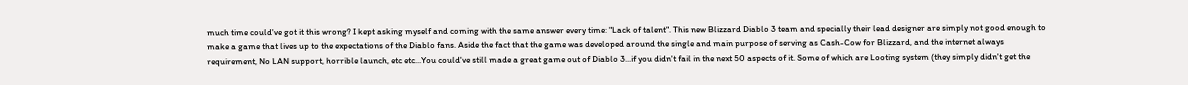much time could've got it this wrong? I kept asking myself and coming with the same answer every time: "Lack of talent". This new Blizzard Diablo 3 team and specially their lead designer are simply not good enough to make a game that lives up to the expectations of the Diablo fans. Aside the fact that the game was developed around the single and main purpose of serving as Cash-Cow for Blizzard, and the internet always requirement, No LAN support, horrible launch, etc etc...You could've still made a great game out of Diablo 3...if you didn't fail in the next 50 aspects of it. Some of which are Looting system (they simply didn't get the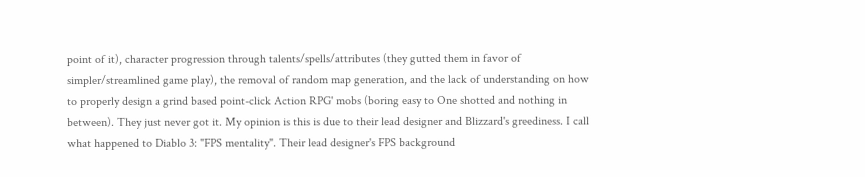point of it), character progression through talents/spells/attributes (they gutted them in favor of simpler/streamlined game play), the removal of random map generation, and the lack of understanding on how to properly design a grind based point-click Action RPG' mobs (boring easy to One shotted and nothing in between). They just never got it. My opinion is this is due to their lead designer and Blizzard's greediness. I call what happened to Diablo 3: "FPS mentality". Their lead designer's FPS background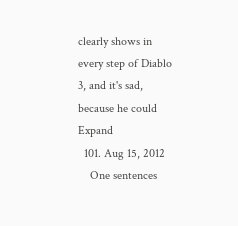clearly shows in every step of Diablo 3, and it's sad, because he could Expand
  101. Aug 15, 2012
    One sentences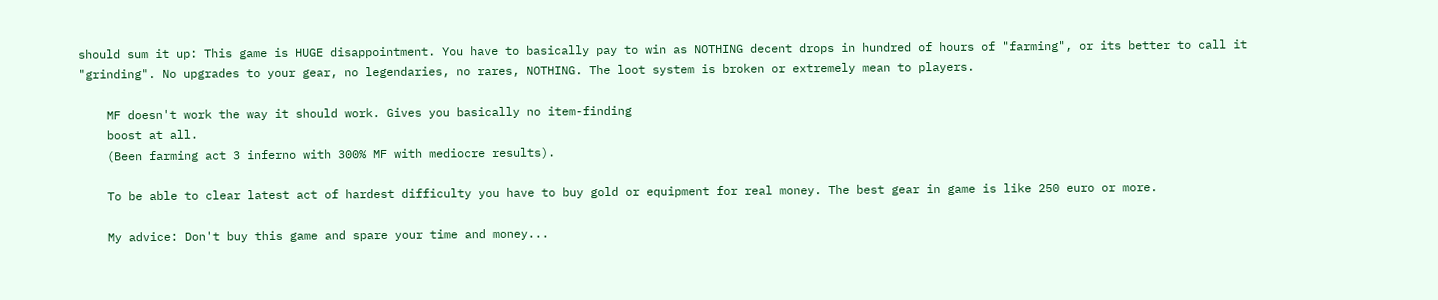should sum it up: This game is HUGE disappointment. You have to basically pay to win as NOTHING decent drops in hundred of hours of "farming", or its better to call it "grinding". No upgrades to your gear, no legendaries, no rares, NOTHING. The loot system is broken or extremely mean to players.

    MF doesn't work the way it should work. Gives you basically no item-finding
    boost at all.
    (Been farming act 3 inferno with 300% MF with mediocre results).

    To be able to clear latest act of hardest difficulty you have to buy gold or equipment for real money. The best gear in game is like 250 euro or more.

    My advice: Don't buy this game and spare your time and money...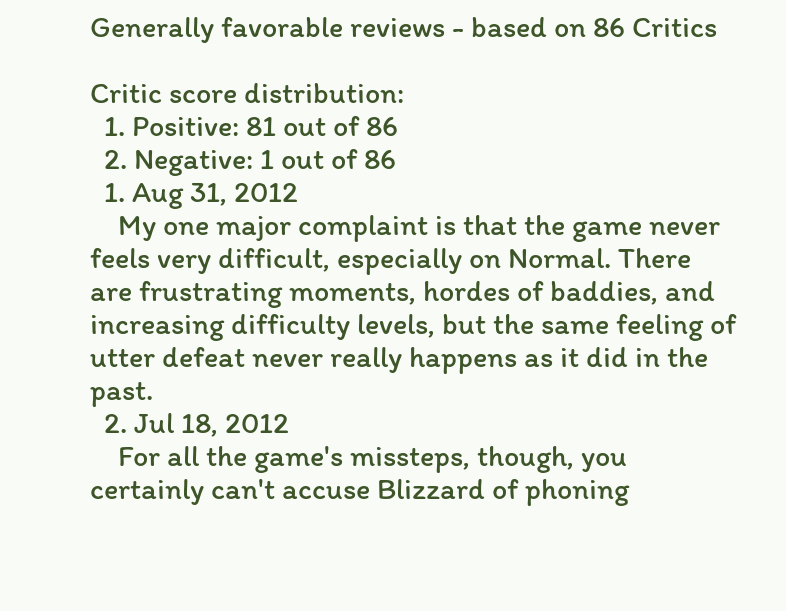Generally favorable reviews - based on 86 Critics

Critic score distribution:
  1. Positive: 81 out of 86
  2. Negative: 1 out of 86
  1. Aug 31, 2012
    My one major complaint is that the game never feels very difficult, especially on Normal. There are frustrating moments, hordes of baddies, and increasing difficulty levels, but the same feeling of utter defeat never really happens as it did in the past.
  2. Jul 18, 2012
    For all the game's missteps, though, you certainly can't accuse Blizzard of phoning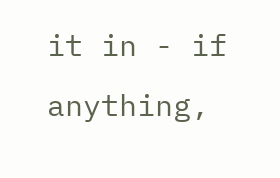it in - if anything,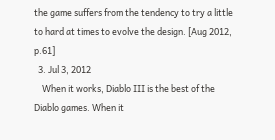the game suffers from the tendency to try a little to hard at times to evolve the design. [Aug 2012, p.61]
  3. Jul 3, 2012
    When it works, Diablo III is the best of the Diablo games. When it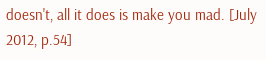doesn't, all it does is make you mad. [July 2012, p.54]